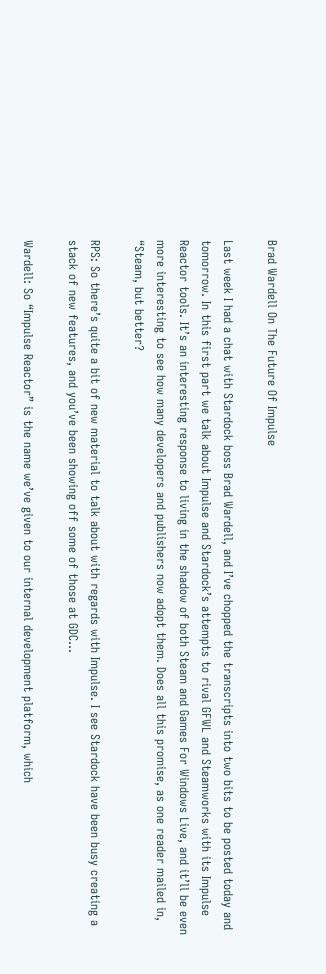Brad Wardell On The Future Of Impulse

Last week I had a chat with Stardock boss Brad Wardell, and I’ve chopped the transcripts into two bits to be posted today and tomorrow. In this first part we talk about Impulse and Stardock’s attempts to rival GFWL and Steamworks with its Impulse Reactor tools. It’s an interesting response to living in the shadow of both Steam and Games For Windows Live, and it’ll be even more interesting to see how many developers and publishers now adopt them. Does all this promise, as one reader mailed in, “Steam, but better?

RPS: So there’s quite a bit of new material to talk about with regards with Impulse. I see Stardock have been busy creating a stack of new features, and you’ve been showing off some of those at GDC…

Wardell: So “Impulse Reactor” is the name we’ve given to our internal development platform, which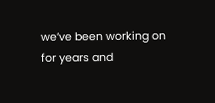we’ve been working on for years and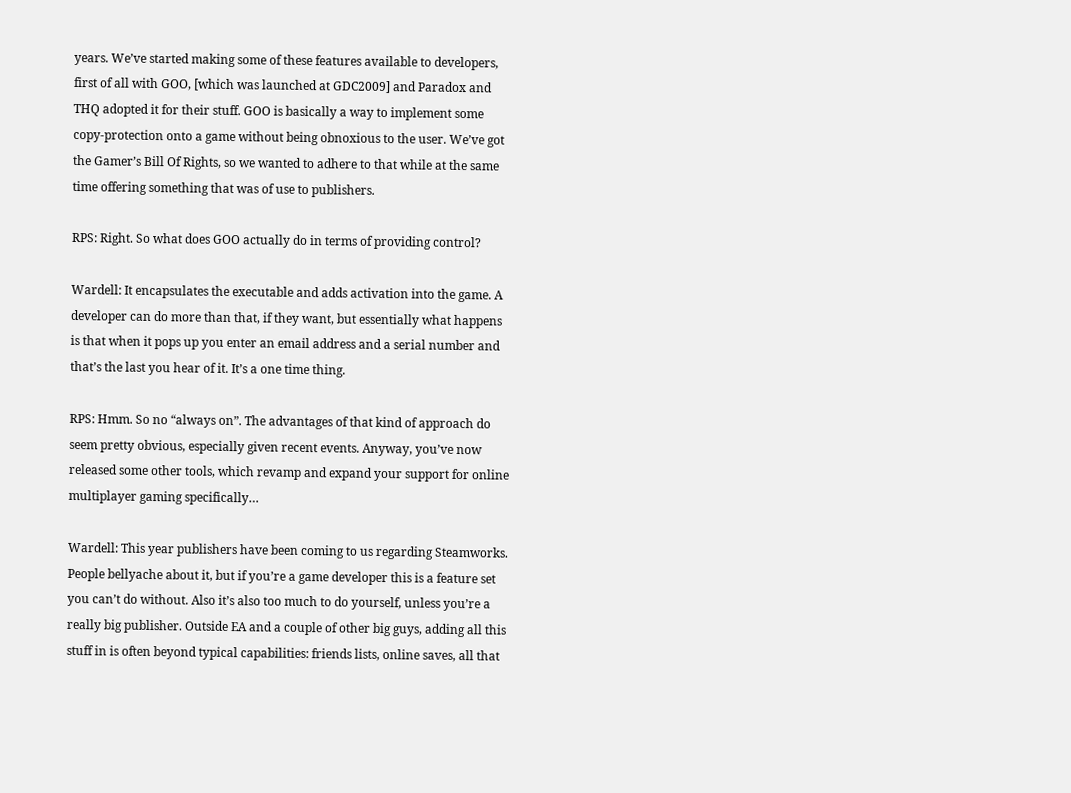years. We’ve started making some of these features available to developers, first of all with GOO, [which was launched at GDC2009] and Paradox and THQ adopted it for their stuff. GOO is basically a way to implement some copy-protection onto a game without being obnoxious to the user. We’ve got the Gamer’s Bill Of Rights, so we wanted to adhere to that while at the same time offering something that was of use to publishers.

RPS: Right. So what does GOO actually do in terms of providing control?

Wardell: It encapsulates the executable and adds activation into the game. A developer can do more than that, if they want, but essentially what happens is that when it pops up you enter an email address and a serial number and that’s the last you hear of it. It’s a one time thing.

RPS: Hmm. So no “always on”. The advantages of that kind of approach do seem pretty obvious, especially given recent events. Anyway, you’ve now released some other tools, which revamp and expand your support for online multiplayer gaming specifically…

Wardell: This year publishers have been coming to us regarding Steamworks. People bellyache about it, but if you’re a game developer this is a feature set you can’t do without. Also it’s also too much to do yourself, unless you’re a really big publisher. Outside EA and a couple of other big guys, adding all this stuff in is often beyond typical capabilities: friends lists, online saves, all that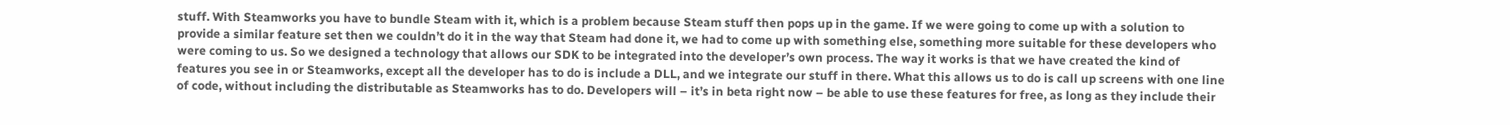stuff. With Steamworks you have to bundle Steam with it, which is a problem because Steam stuff then pops up in the game. If we were going to come up with a solution to provide a similar feature set then we couldn’t do it in the way that Steam had done it, we had to come up with something else, something more suitable for these developers who were coming to us. So we designed a technology that allows our SDK to be integrated into the developer’s own process. The way it works is that we have created the kind of features you see in or Steamworks, except all the developer has to do is include a DLL, and we integrate our stuff in there. What this allows us to do is call up screens with one line of code, without including the distributable as Steamworks has to do. Developers will – it’s in beta right now – be able to use these features for free, as long as they include their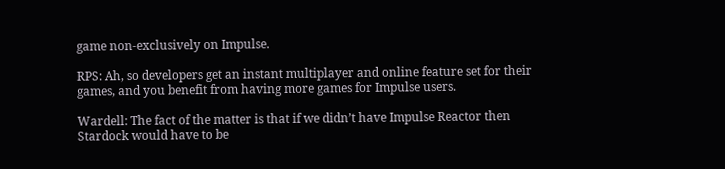game non-exclusively on Impulse.

RPS: Ah, so developers get an instant multiplayer and online feature set for their games, and you benefit from having more games for Impulse users.

Wardell: The fact of the matter is that if we didn’t have Impulse Reactor then Stardock would have to be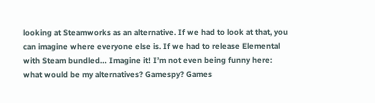looking at Steamworks as an alternative. If we had to look at that, you can imagine where everyone else is. If we had to release Elemental with Steam bundled… Imagine it! I’m not even being funny here: what would be my alternatives? Gamespy? Games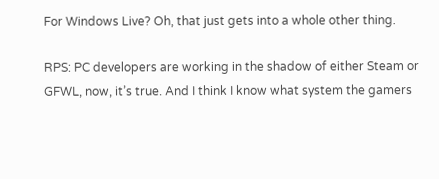For Windows Live? Oh, that just gets into a whole other thing.

RPS: PC developers are working in the shadow of either Steam or GFWL, now, it’s true. And I think I know what system the gamers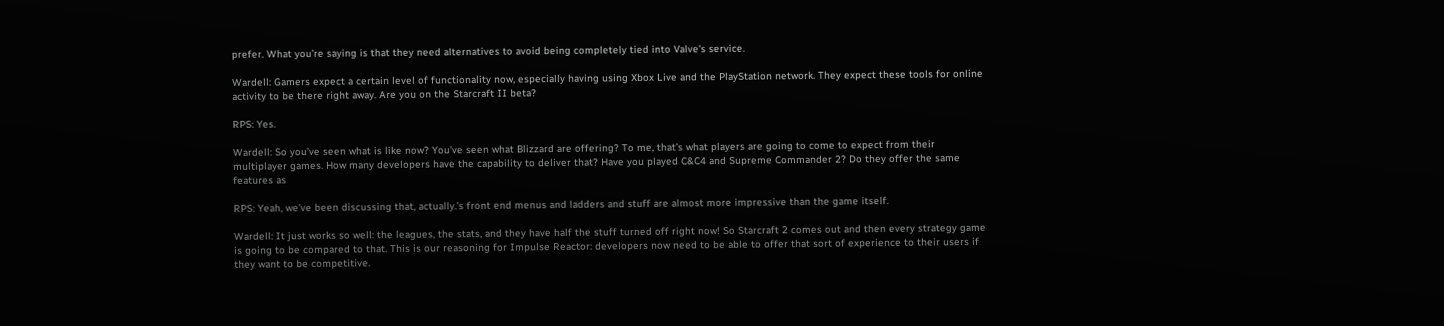prefer. What you’re saying is that they need alternatives to avoid being completely tied into Valve’s service.

Wardell: Gamers expect a certain level of functionality now, especially having using Xbox Live and the PlayStation network. They expect these tools for online activity to be there right away. Are you on the Starcraft II beta?

RPS: Yes.

Wardell: So you’ve seen what is like now? You’ve seen what Blizzard are offering? To me, that’s what players are going to come to expect from their multiplayer games. How many developers have the capability to deliver that? Have you played C&C4 and Supreme Commander 2? Do they offer the same features as

RPS: Yeah, we’ve been discussing that, actually.’s front end menus and ladders and stuff are almost more impressive than the game itself.

Wardell: It just works so well: the leagues, the stats, and they have half the stuff turned off right now! So Starcraft 2 comes out and then every strategy game is going to be compared to that. This is our reasoning for Impulse Reactor: developers now need to be able to offer that sort of experience to their users if they want to be competitive.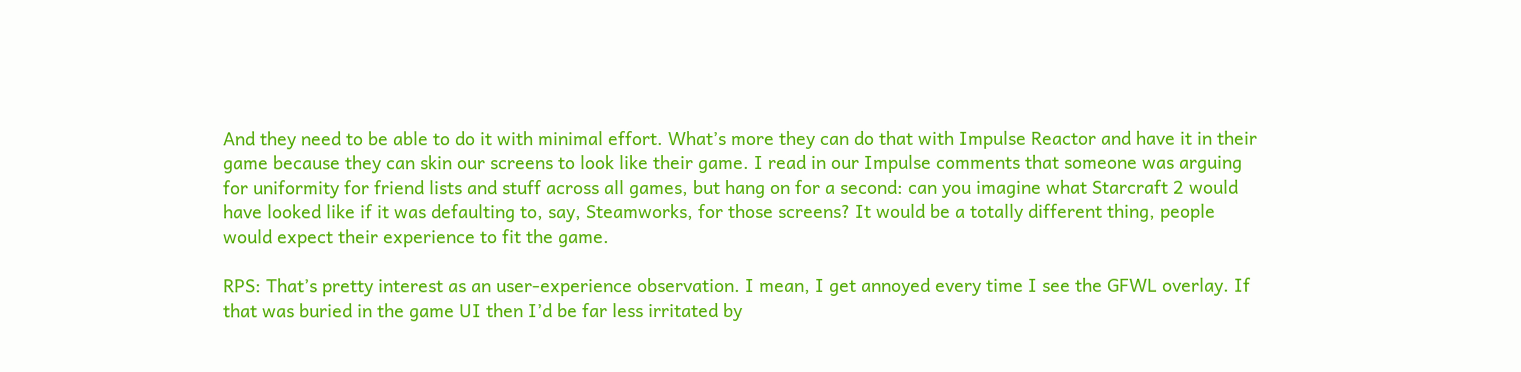And they need to be able to do it with minimal effort. What’s more they can do that with Impulse Reactor and have it in their game because they can skin our screens to look like their game. I read in our Impulse comments that someone was arguing for uniformity for friend lists and stuff across all games, but hang on for a second: can you imagine what Starcraft 2 would have looked like if it was defaulting to, say, Steamworks, for those screens? It would be a totally different thing, people would expect their experience to fit the game.

RPS: That’s pretty interest as an user-experience observation. I mean, I get annoyed every time I see the GFWL overlay. If that was buried in the game UI then I’d be far less irritated by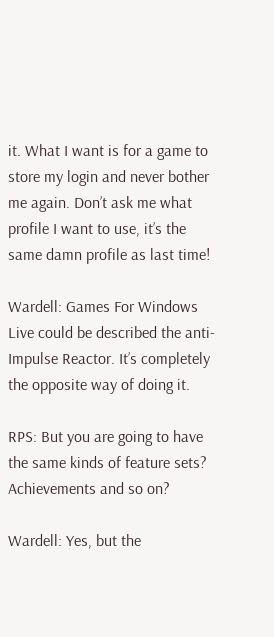it. What I want is for a game to store my login and never bother me again. Don’t ask me what profile I want to use, it’s the same damn profile as last time!

Wardell: Games For Windows Live could be described the anti-Impulse Reactor. It’s completely the opposite way of doing it.

RPS: But you are going to have the same kinds of feature sets? Achievements and so on?

Wardell: Yes, but the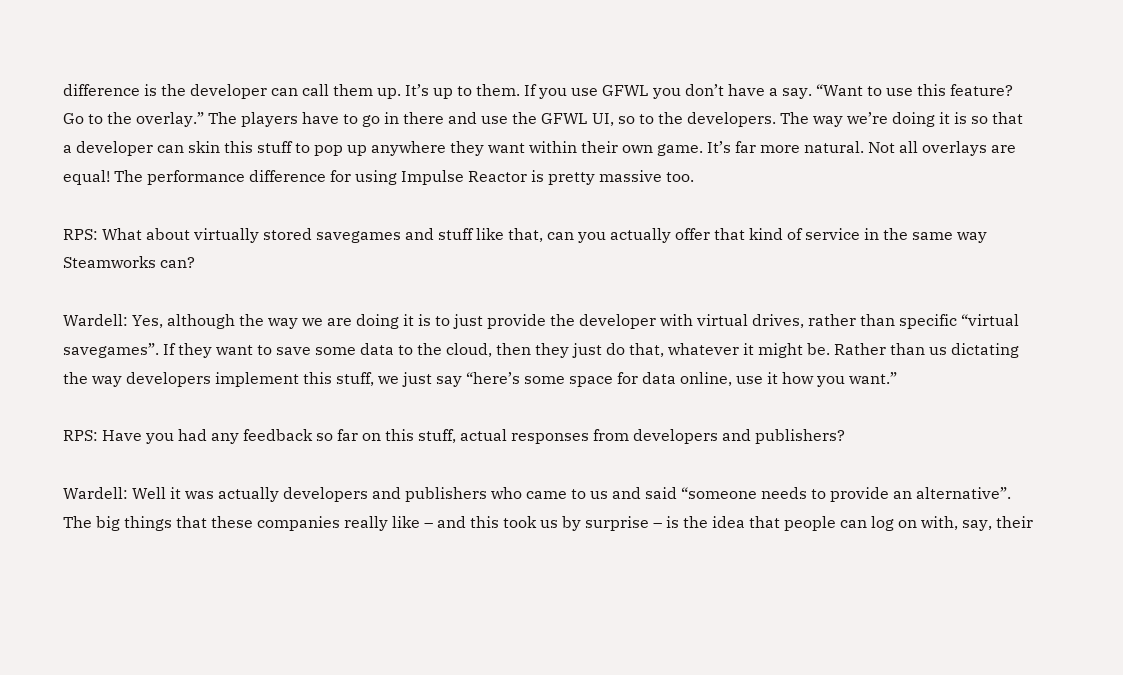difference is the developer can call them up. It’s up to them. If you use GFWL you don’t have a say. “Want to use this feature? Go to the overlay.” The players have to go in there and use the GFWL UI, so to the developers. The way we’re doing it is so that a developer can skin this stuff to pop up anywhere they want within their own game. It’s far more natural. Not all overlays are equal! The performance difference for using Impulse Reactor is pretty massive too.

RPS: What about virtually stored savegames and stuff like that, can you actually offer that kind of service in the same way Steamworks can?

Wardell: Yes, although the way we are doing it is to just provide the developer with virtual drives, rather than specific “virtual savegames”. If they want to save some data to the cloud, then they just do that, whatever it might be. Rather than us dictating the way developers implement this stuff, we just say “here’s some space for data online, use it how you want.”

RPS: Have you had any feedback so far on this stuff, actual responses from developers and publishers?

Wardell: Well it was actually developers and publishers who came to us and said “someone needs to provide an alternative”. The big things that these companies really like – and this took us by surprise – is the idea that people can log on with, say, their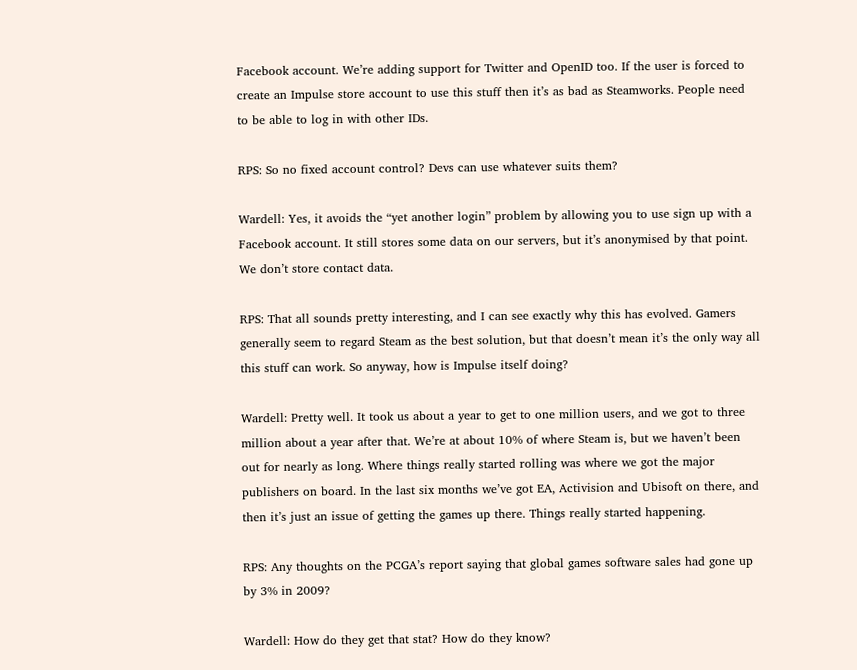Facebook account. We’re adding support for Twitter and OpenID too. If the user is forced to create an Impulse store account to use this stuff then it’s as bad as Steamworks. People need to be able to log in with other IDs.

RPS: So no fixed account control? Devs can use whatever suits them?

Wardell: Yes, it avoids the “yet another login” problem by allowing you to use sign up with a Facebook account. It still stores some data on our servers, but it’s anonymised by that point. We don’t store contact data.

RPS: That all sounds pretty interesting, and I can see exactly why this has evolved. Gamers generally seem to regard Steam as the best solution, but that doesn’t mean it’s the only way all this stuff can work. So anyway, how is Impulse itself doing?

Wardell: Pretty well. It took us about a year to get to one million users, and we got to three million about a year after that. We’re at about 10% of where Steam is, but we haven’t been out for nearly as long. Where things really started rolling was where we got the major publishers on board. In the last six months we’ve got EA, Activision and Ubisoft on there, and then it’s just an issue of getting the games up there. Things really started happening.

RPS: Any thoughts on the PCGA’s report saying that global games software sales had gone up by 3% in 2009?

Wardell: How do they get that stat? How do they know?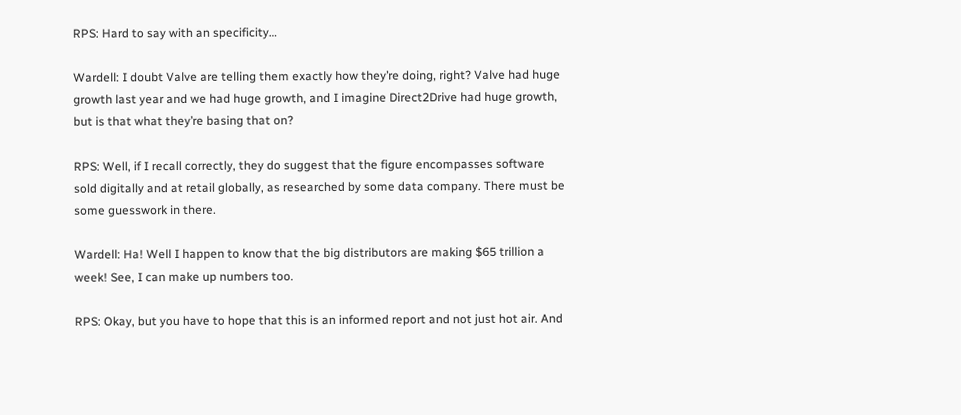RPS: Hard to say with an specificity…

Wardell: I doubt Valve are telling them exactly how they’re doing, right? Valve had huge growth last year and we had huge growth, and I imagine Direct2Drive had huge growth, but is that what they’re basing that on?

RPS: Well, if I recall correctly, they do suggest that the figure encompasses software sold digitally and at retail globally, as researched by some data company. There must be some guesswork in there.

Wardell: Ha! Well I happen to know that the big distributors are making $65 trillion a week! See, I can make up numbers too.

RPS: Okay, but you have to hope that this is an informed report and not just hot air. And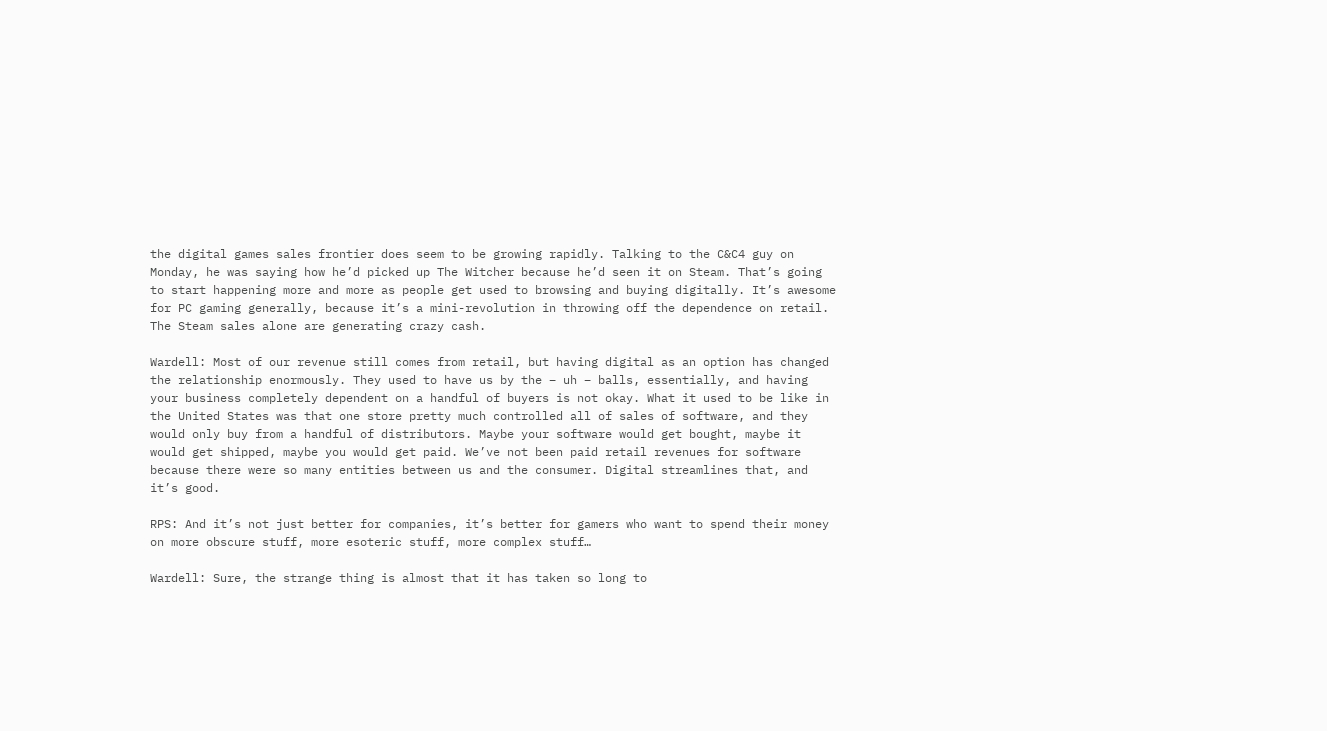the digital games sales frontier does seem to be growing rapidly. Talking to the C&C4 guy on Monday, he was saying how he’d picked up The Witcher because he’d seen it on Steam. That’s going to start happening more and more as people get used to browsing and buying digitally. It’s awesome for PC gaming generally, because it’s a mini-revolution in throwing off the dependence on retail. The Steam sales alone are generating crazy cash.

Wardell: Most of our revenue still comes from retail, but having digital as an option has changed the relationship enormously. They used to have us by the – uh – balls, essentially, and having your business completely dependent on a handful of buyers is not okay. What it used to be like in the United States was that one store pretty much controlled all of sales of software, and they would only buy from a handful of distributors. Maybe your software would get bought, maybe it would get shipped, maybe you would get paid. We’ve not been paid retail revenues for software because there were so many entities between us and the consumer. Digital streamlines that, and it’s good.

RPS: And it’s not just better for companies, it’s better for gamers who want to spend their money on more obscure stuff, more esoteric stuff, more complex stuff…

Wardell: Sure, the strange thing is almost that it has taken so long to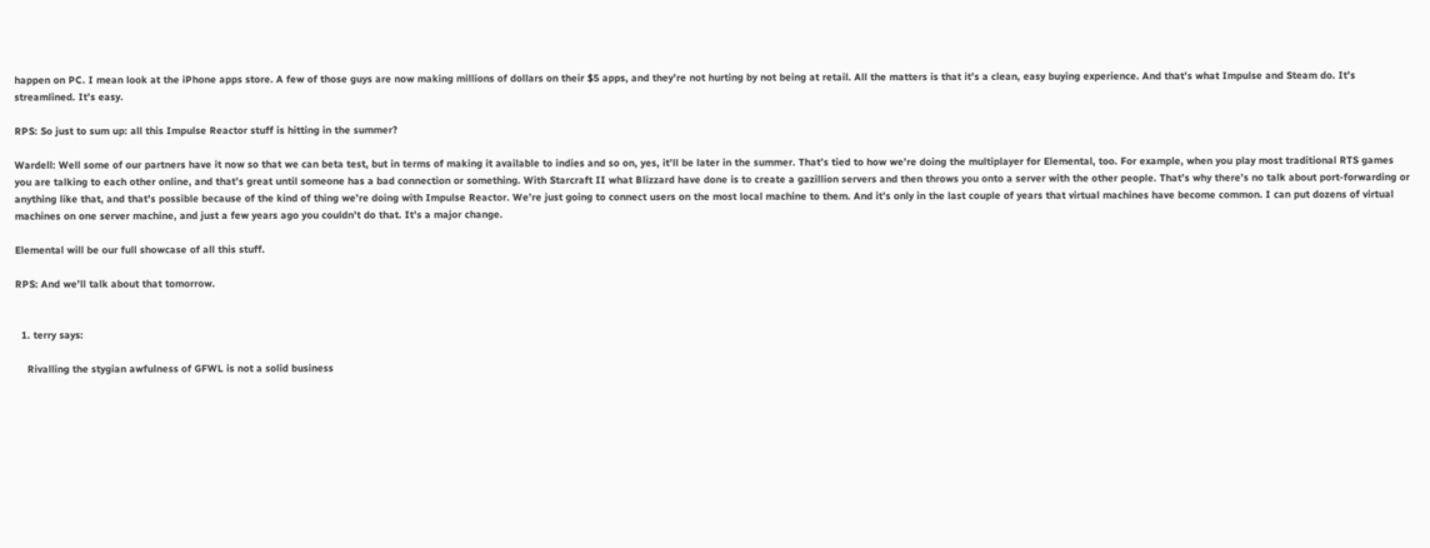happen on PC. I mean look at the iPhone apps store. A few of those guys are now making millions of dollars on their $5 apps, and they’re not hurting by not being at retail. All the matters is that it’s a clean, easy buying experience. And that’s what Impulse and Steam do. It’s streamlined. It’s easy.

RPS: So just to sum up: all this Impulse Reactor stuff is hitting in the summer?

Wardell: Well some of our partners have it now so that we can beta test, but in terms of making it available to indies and so on, yes, it’ll be later in the summer. That’s tied to how we’re doing the multiplayer for Elemental, too. For example, when you play most traditional RTS games you are talking to each other online, and that’s great until someone has a bad connection or something. With Starcraft II what Blizzard have done is to create a gazillion servers and then throws you onto a server with the other people. That’s why there’s no talk about port-forwarding or anything like that, and that’s possible because of the kind of thing we’re doing with Impulse Reactor. We’re just going to connect users on the most local machine to them. And it’s only in the last couple of years that virtual machines have become common. I can put dozens of virtual machines on one server machine, and just a few years ago you couldn’t do that. It’s a major change.

Elemental will be our full showcase of all this stuff.

RPS: And we’ll talk about that tomorrow.


  1. terry says:

    Rivalling the stygian awfulness of GFWL is not a solid business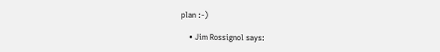plan :-)

    • Jim Rossignol says: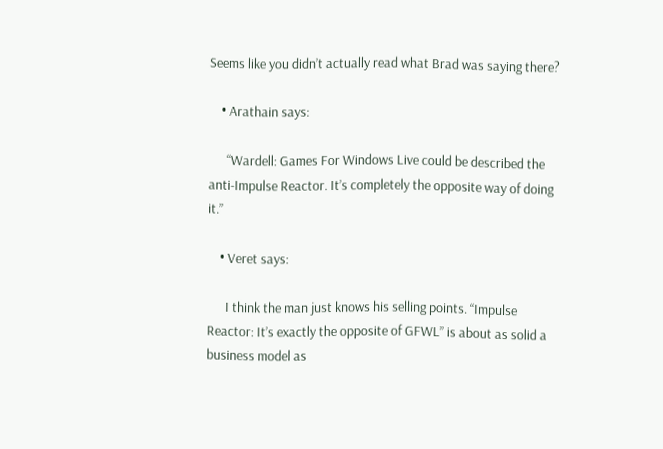Seems like you didn’t actually read what Brad was saying there?

    • Arathain says:

      “Wardell: Games For Windows Live could be described the anti-Impulse Reactor. It’s completely the opposite way of doing it.”

    • Veret says:

      I think the man just knows his selling points. “Impulse Reactor: It’s exactly the opposite of GFWL” is about as solid a business model as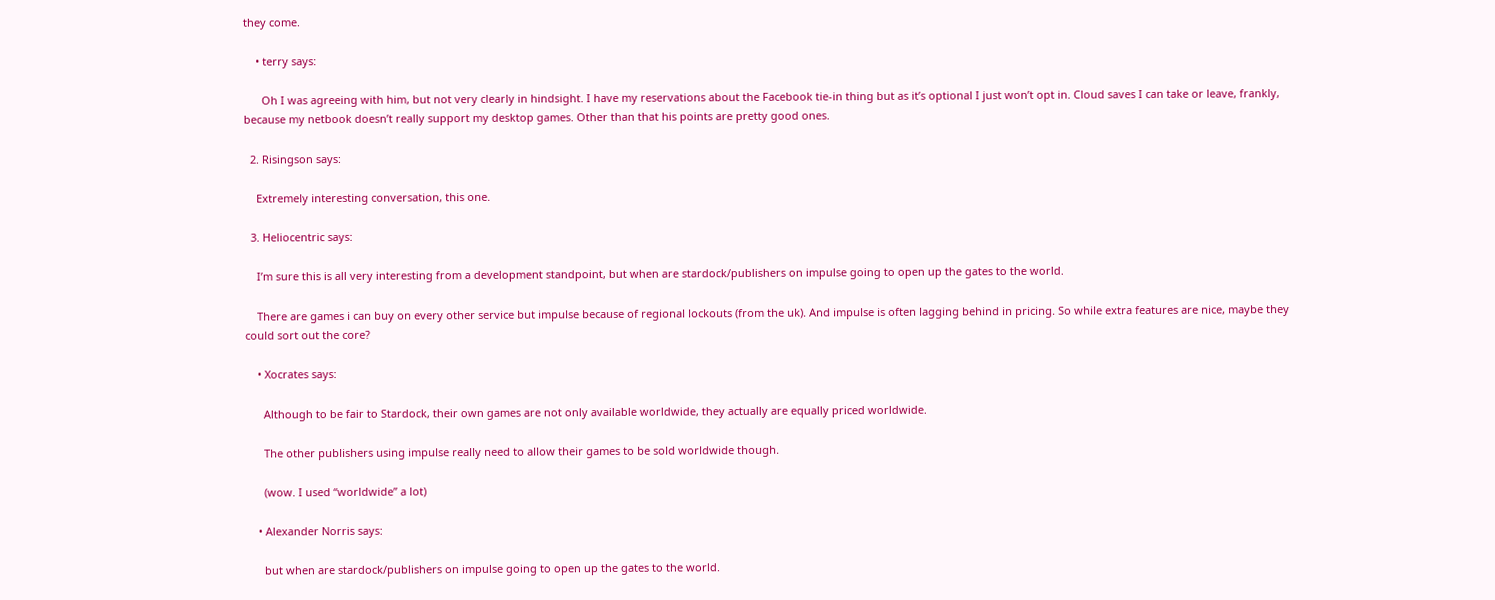they come.

    • terry says:

      Oh I was agreeing with him, but not very clearly in hindsight. I have my reservations about the Facebook tie-in thing but as it’s optional I just won’t opt in. Cloud saves I can take or leave, frankly, because my netbook doesn’t really support my desktop games. Other than that his points are pretty good ones.

  2. Risingson says:

    Extremely interesting conversation, this one.

  3. Heliocentric says:

    I’m sure this is all very interesting from a development standpoint, but when are stardock/publishers on impulse going to open up the gates to the world.

    There are games i can buy on every other service but impulse because of regional lockouts (from the uk). And impulse is often lagging behind in pricing. So while extra features are nice, maybe they could sort out the core?

    • Xocrates says:

      Although to be fair to Stardock, their own games are not only available worldwide, they actually are equally priced worldwide.

      The other publishers using impulse really need to allow their games to be sold worldwide though.

      (wow. I used “worldwide” a lot)

    • Alexander Norris says:

      but when are stardock/publishers on impulse going to open up the gates to the world.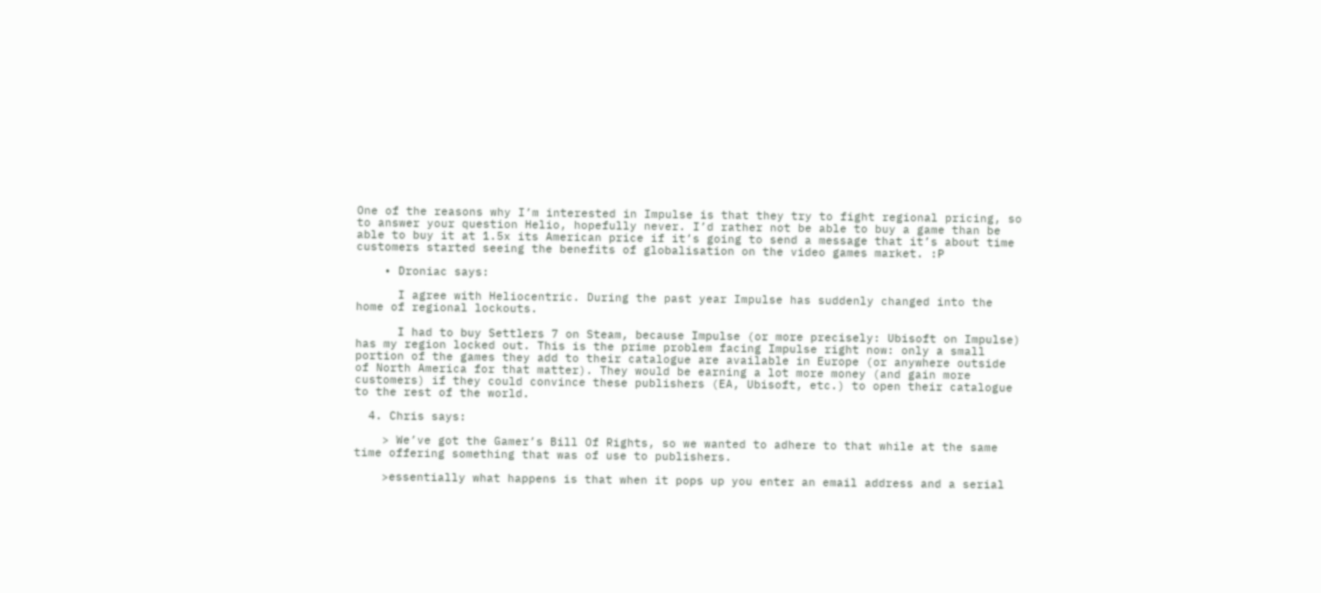One of the reasons why I’m interested in Impulse is that they try to fight regional pricing, so to answer your question Helio, hopefully never. I’d rather not be able to buy a game than be able to buy it at 1.5x its American price if it’s going to send a message that it’s about time customers started seeing the benefits of globalisation on the video games market. :P

    • Droniac says:

      I agree with Heliocentric. During the past year Impulse has suddenly changed into the home of regional lockouts.

      I had to buy Settlers 7 on Steam, because Impulse (or more precisely: Ubisoft on Impulse) has my region locked out. This is the prime problem facing Impulse right now: only a small portion of the games they add to their catalogue are available in Europe (or anywhere outside of North America for that matter). They would be earning a lot more money (and gain more customers) if they could convince these publishers (EA, Ubisoft, etc.) to open their catalogue to the rest of the world.

  4. Chris says:

    > We’ve got the Gamer’s Bill Of Rights, so we wanted to adhere to that while at the same time offering something that was of use to publishers.

    >essentially what happens is that when it pops up you enter an email address and a serial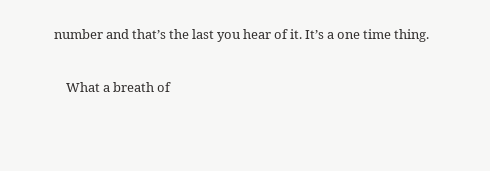number and that’s the last you hear of it. It’s a one time thing.

    What a breath of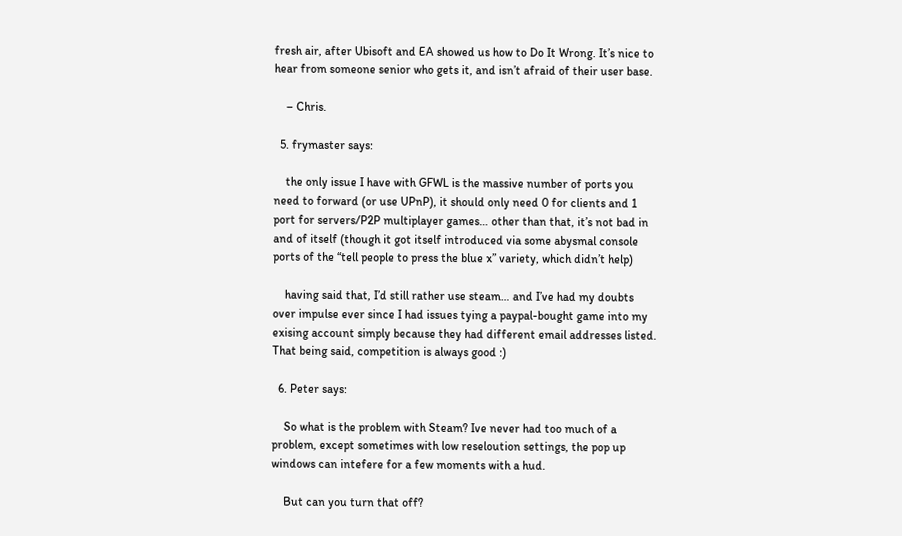fresh air, after Ubisoft and EA showed us how to Do It Wrong. It’s nice to hear from someone senior who gets it, and isn’t afraid of their user base.

    – Chris.

  5. frymaster says:

    the only issue I have with GFWL is the massive number of ports you need to forward (or use UPnP), it should only need 0 for clients and 1 port for servers/P2P multiplayer games… other than that, it’s not bad in and of itself (though it got itself introduced via some abysmal console ports of the “tell people to press the blue x” variety, which didn’t help)

    having said that, I’d still rather use steam… and I’ve had my doubts over impulse ever since I had issues tying a paypal-bought game into my exising account simply because they had different email addresses listed. That being said, competition is always good :)

  6. Peter says:

    So what is the problem with Steam? Ive never had too much of a problem, except sometimes with low reseloution settings, the pop up windows can intefere for a few moments with a hud.

    But can you turn that off?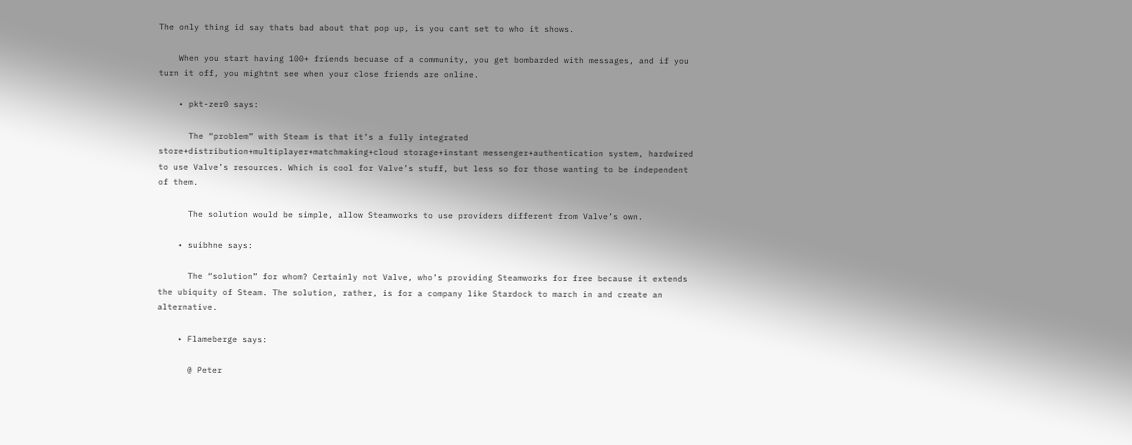The only thing id say thats bad about that pop up, is you cant set to who it shows.

    When you start having 100+ friends becuase of a community, you get bombarded with messages, and if you turn it off, you mightnt see when your close friends are online.

    • pkt-zer0 says:

      The “problem” with Steam is that it’s a fully integrated store+distribution+multiplayer+matchmaking+cloud storage+instant messenger+authentication system, hardwired to use Valve’s resources. Which is cool for Valve’s stuff, but less so for those wanting to be independent of them.

      The solution would be simple, allow Steamworks to use providers different from Valve’s own.

    • suibhne says:

      The “solution” for whom? Certainly not Valve, who’s providing Steamworks for free because it extends the ubiquity of Steam. The solution, rather, is for a company like Stardock to march in and create an alternative.

    • Flameberge says:

      @ Peter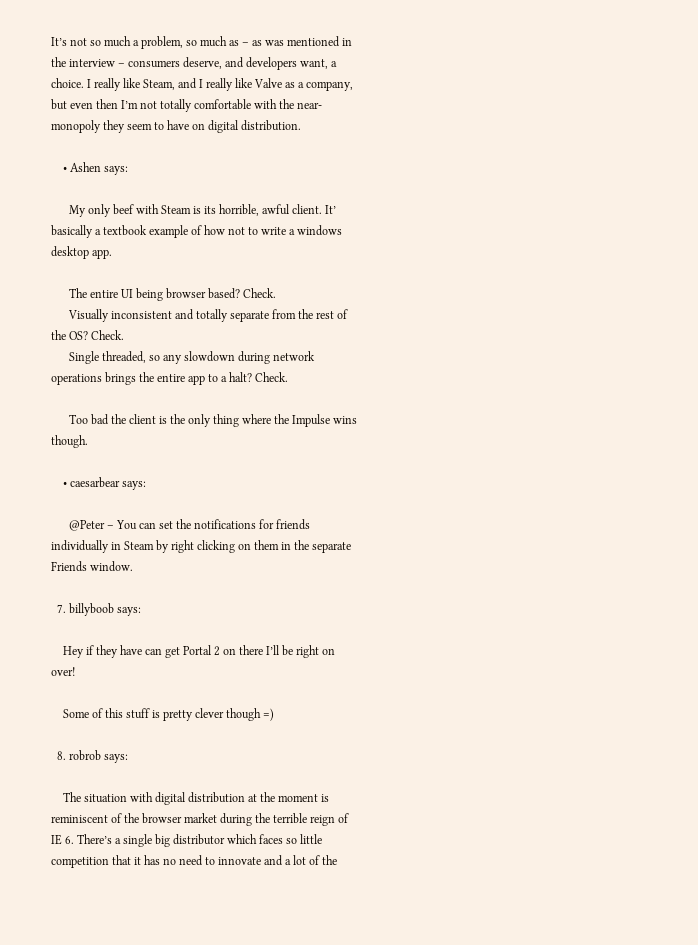It’s not so much a problem, so much as – as was mentioned in the interview – consumers deserve, and developers want, a choice. I really like Steam, and I really like Valve as a company, but even then I’m not totally comfortable with the near-monopoly they seem to have on digital distribution.

    • Ashen says:

      My only beef with Steam is its horrible, awful client. It’ basically a textbook example of how not to write a windows desktop app.

      The entire UI being browser based? Check.
      Visually inconsistent and totally separate from the rest of the OS? Check.
      Single threaded, so any slowdown during network operations brings the entire app to a halt? Check.

      Too bad the client is the only thing where the Impulse wins though.

    • caesarbear says:

      @Peter – You can set the notifications for friends individually in Steam by right clicking on them in the separate Friends window.

  7. billyboob says:

    Hey if they have can get Portal 2 on there I’ll be right on over!

    Some of this stuff is pretty clever though =)

  8. robrob says:

    The situation with digital distribution at the moment is reminiscent of the browser market during the terrible reign of IE 6. There’s a single big distributor which faces so little competition that it has no need to innovate and a lot of the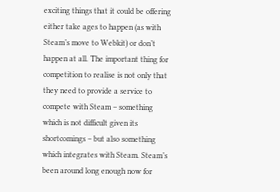exciting things that it could be offering either take ages to happen (as with Steam’s move to Webkit) or don’t happen at all. The important thing for competition to realise is not only that they need to provide a service to compete with Steam – something which is not difficult given its shortcomings – but also something which integrates with Steam. Steam’s been around long enough now for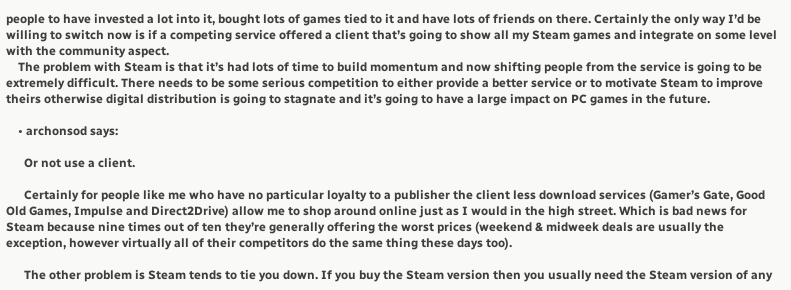people to have invested a lot into it, bought lots of games tied to it and have lots of friends on there. Certainly the only way I’d be willing to switch now is if a competing service offered a client that’s going to show all my Steam games and integrate on some level with the community aspect.
    The problem with Steam is that it’s had lots of time to build momentum and now shifting people from the service is going to be extremely difficult. There needs to be some serious competition to either provide a better service or to motivate Steam to improve theirs otherwise digital distribution is going to stagnate and it’s going to have a large impact on PC games in the future.

    • archonsod says:

      Or not use a client.

      Certainly for people like me who have no particular loyalty to a publisher the client less download services (Gamer’s Gate, Good Old Games, Impulse and Direct2Drive) allow me to shop around online just as I would in the high street. Which is bad news for Steam because nine times out of ten they’re generally offering the worst prices (weekend & midweek deals are usually the exception, however virtually all of their competitors do the same thing these days too).

      The other problem is Steam tends to tie you down. If you buy the Steam version then you usually need the Steam version of any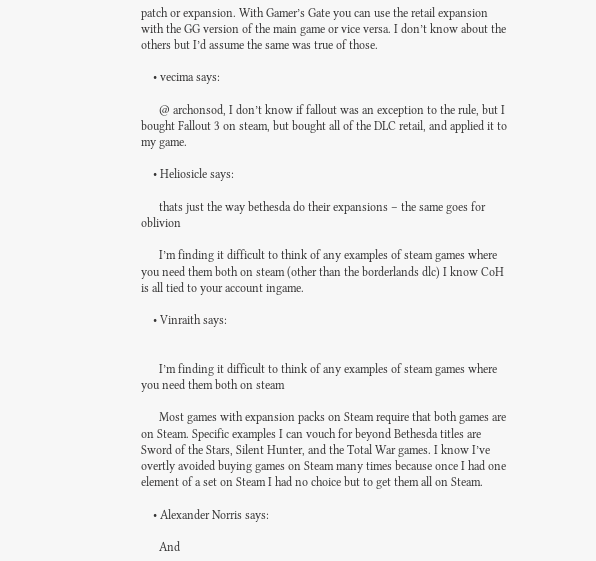patch or expansion. With Gamer’s Gate you can use the retail expansion with the GG version of the main game or vice versa. I don’t know about the others but I’d assume the same was true of those.

    • vecima says:

      @ archonsod, I don’t know if fallout was an exception to the rule, but I bought Fallout 3 on steam, but bought all of the DLC retail, and applied it to my game.

    • Heliosicle says:

      thats just the way bethesda do their expansions – the same goes for oblivion

      I’m finding it difficult to think of any examples of steam games where you need them both on steam (other than the borderlands dlc) I know CoH is all tied to your account ingame.

    • Vinraith says:


      I’m finding it difficult to think of any examples of steam games where you need them both on steam

      Most games with expansion packs on Steam require that both games are on Steam. Specific examples I can vouch for beyond Bethesda titles are Sword of the Stars, Silent Hunter, and the Total War games. I know I’ve overtly avoided buying games on Steam many times because once I had one element of a set on Steam I had no choice but to get them all on Steam.

    • Alexander Norris says:

      And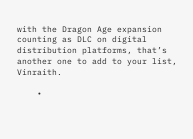with the Dragon Age expansion counting as DLC on digital distribution platforms, that’s another one to add to your list, Vinraith.

    •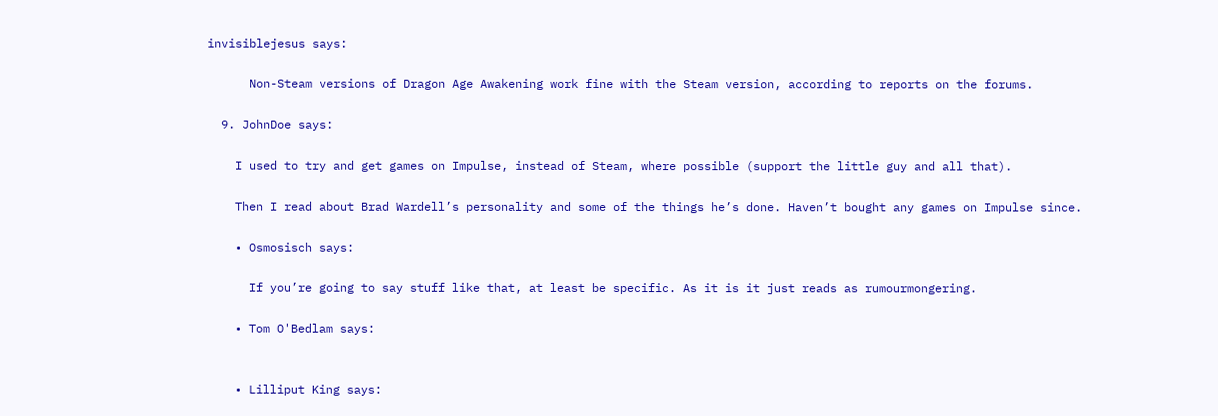invisiblejesus says:

      Non-Steam versions of Dragon Age Awakening work fine with the Steam version, according to reports on the forums.

  9. JohnDoe says:

    I used to try and get games on Impulse, instead of Steam, where possible (support the little guy and all that).

    Then I read about Brad Wardell’s personality and some of the things he’s done. Haven’t bought any games on Impulse since.

    • Osmosisch says:

      If you’re going to say stuff like that, at least be specific. As it is it just reads as rumourmongering.

    • Tom O'Bedlam says:


    • Lilliput King says: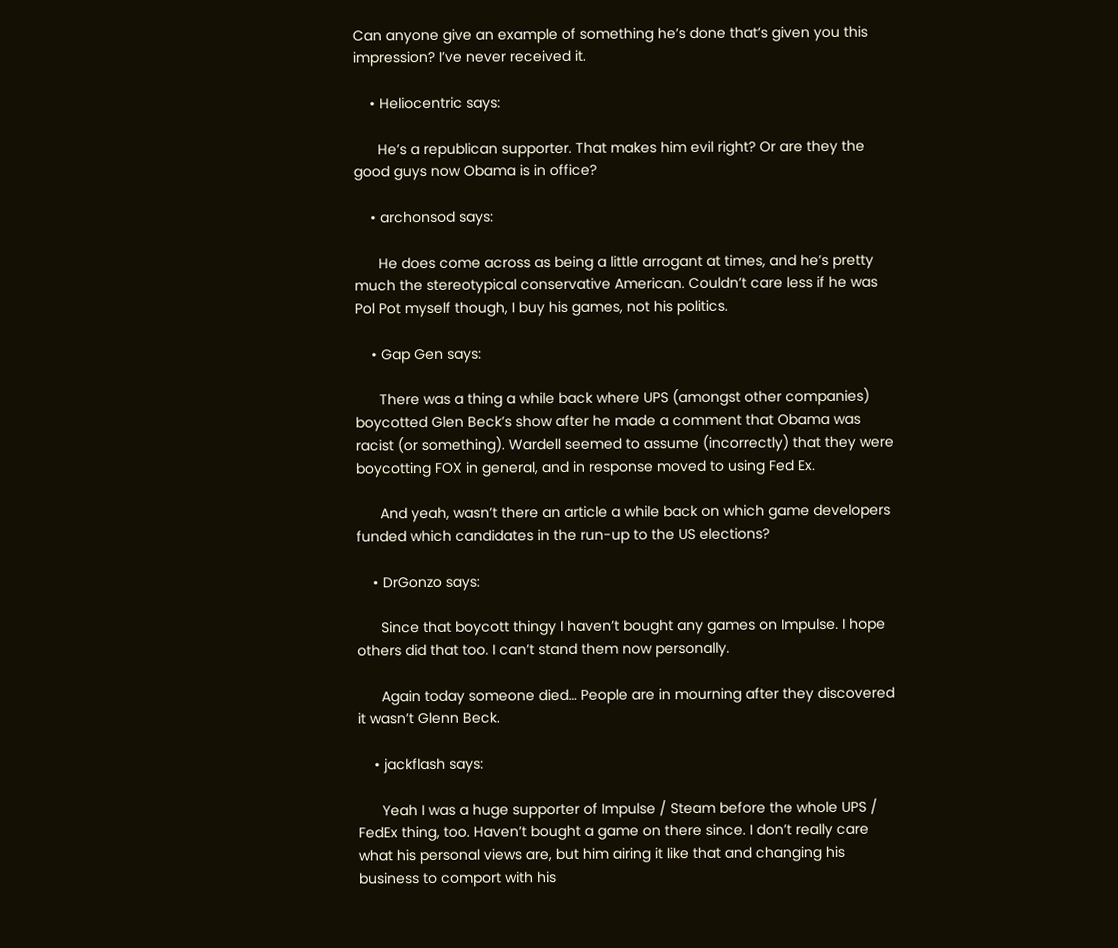Can anyone give an example of something he’s done that’s given you this impression? I’ve never received it.

    • Heliocentric says:

      He’s a republican supporter. That makes him evil right? Or are they the good guys now Obama is in office?

    • archonsod says:

      He does come across as being a little arrogant at times, and he’s pretty much the stereotypical conservative American. Couldn’t care less if he was Pol Pot myself though, I buy his games, not his politics.

    • Gap Gen says:

      There was a thing a while back where UPS (amongst other companies) boycotted Glen Beck’s show after he made a comment that Obama was racist (or something). Wardell seemed to assume (incorrectly) that they were boycotting FOX in general, and in response moved to using Fed Ex.

      And yeah, wasn’t there an article a while back on which game developers funded which candidates in the run-up to the US elections?

    • DrGonzo says:

      Since that boycott thingy I haven’t bought any games on Impulse. I hope others did that too. I can’t stand them now personally.

      Again today someone died… People are in mourning after they discovered it wasn’t Glenn Beck.

    • jackflash says:

      Yeah I was a huge supporter of Impulse / Steam before the whole UPS / FedEx thing, too. Haven’t bought a game on there since. I don’t really care what his personal views are, but him airing it like that and changing his business to comport with his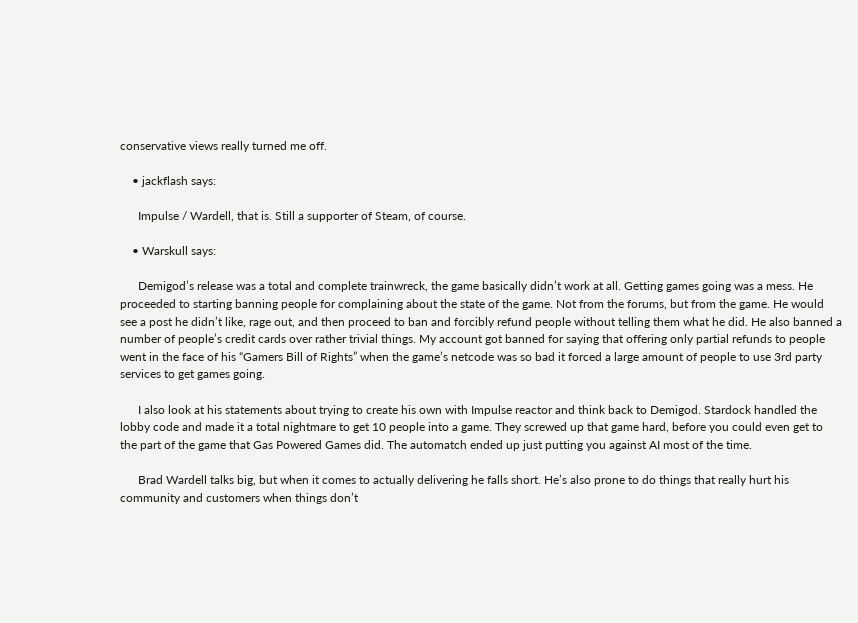conservative views really turned me off.

    • jackflash says:

      Impulse / Wardell, that is. Still a supporter of Steam, of course.

    • Warskull says:

      Demigod’s release was a total and complete trainwreck, the game basically didn’t work at all. Getting games going was a mess. He proceeded to starting banning people for complaining about the state of the game. Not from the forums, but from the game. He would see a post he didn’t like, rage out, and then proceed to ban and forcibly refund people without telling them what he did. He also banned a number of people’s credit cards over rather trivial things. My account got banned for saying that offering only partial refunds to people went in the face of his “Gamers Bill of Rights” when the game’s netcode was so bad it forced a large amount of people to use 3rd party services to get games going.

      I also look at his statements about trying to create his own with Impulse reactor and think back to Demigod. Stardock handled the lobby code and made it a total nightmare to get 10 people into a game. They screwed up that game hard, before you could even get to the part of the game that Gas Powered Games did. The automatch ended up just putting you against AI most of the time.

      Brad Wardell talks big, but when it comes to actually delivering he falls short. He’s also prone to do things that really hurt his community and customers when things don’t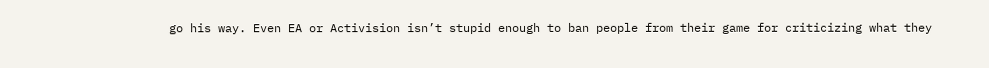go his way. Even EA or Activision isn’t stupid enough to ban people from their game for criticizing what they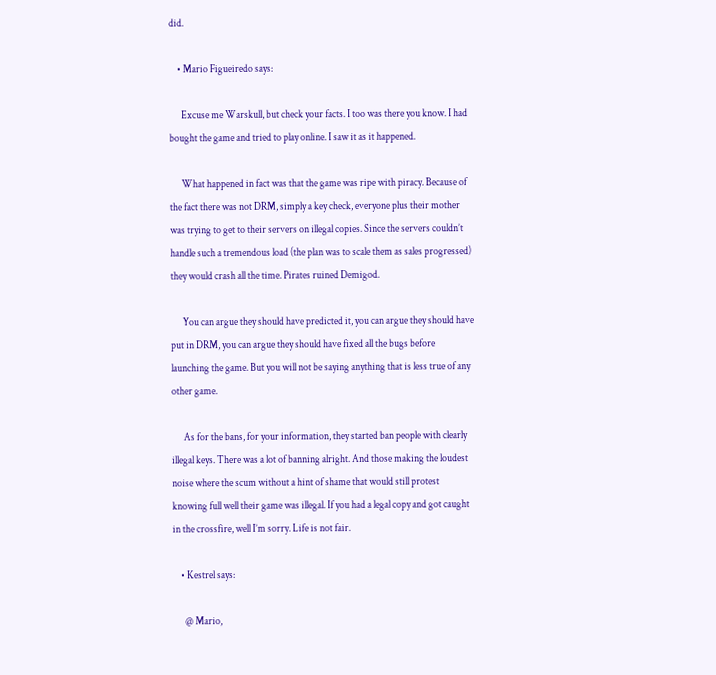did.

    • Mario Figueiredo says:

      Excuse me Warskull, but check your facts. I too was there you know. I had bought the game and tried to play online. I saw it as it happened.

      What happened in fact was that the game was ripe with piracy. Because of the fact there was not DRM, simply a key check, everyone plus their mother was trying to get to their servers on illegal copies. Since the servers couldn’t handle such a tremendous load (the plan was to scale them as sales progressed) they would crash all the time. Pirates ruined Demigod.

      You can argue they should have predicted it, you can argue they should have put in DRM, you can argue they should have fixed all the bugs before launching the game. But you will not be saying anything that is less true of any other game.

      As for the bans, for your information, they started ban people with clearly illegal keys. There was a lot of banning alright. And those making the loudest noise where the scum without a hint of shame that would still protest knowing full well their game was illegal. If you had a legal copy and got caught in the crossfire, well I’m sorry. Life is not fair.

    • Kestrel says:

      @ Mario,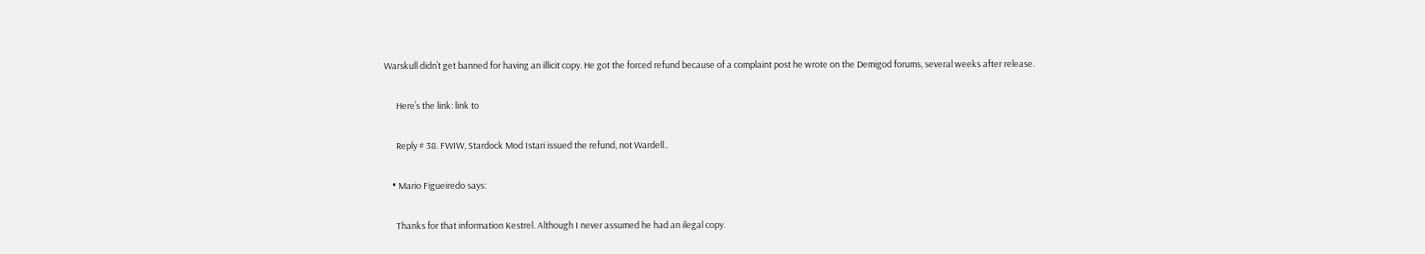Warskull didn’t get banned for having an illicit copy. He got the forced refund because of a complaint post he wrote on the Demigod forums, several weeks after release.

      Here’s the link: link to

      Reply # 38. FWIW, Stardock Mod Istari issued the refund, not Wardell..

    • Mario Figueiredo says:

      Thanks for that information Kestrel. Although I never assumed he had an ilegal copy.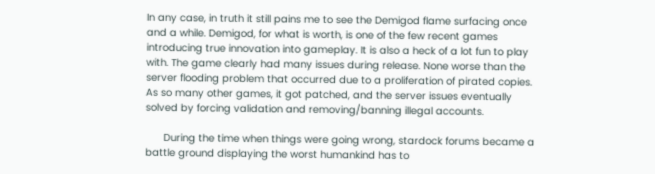In any case, in truth it still pains me to see the Demigod flame surfacing once and a while. Demigod, for what is worth, is one of the few recent games introducing true innovation into gameplay. It is also a heck of a lot fun to play with. The game clearly had many issues during release. None worse than the server flooding problem that occurred due to a proliferation of pirated copies. As so many other games, it got patched, and the server issues eventually solved by forcing validation and removing/banning illegal accounts.

      During the time when things were going wrong, stardock forums became a battle ground displaying the worst humankind has to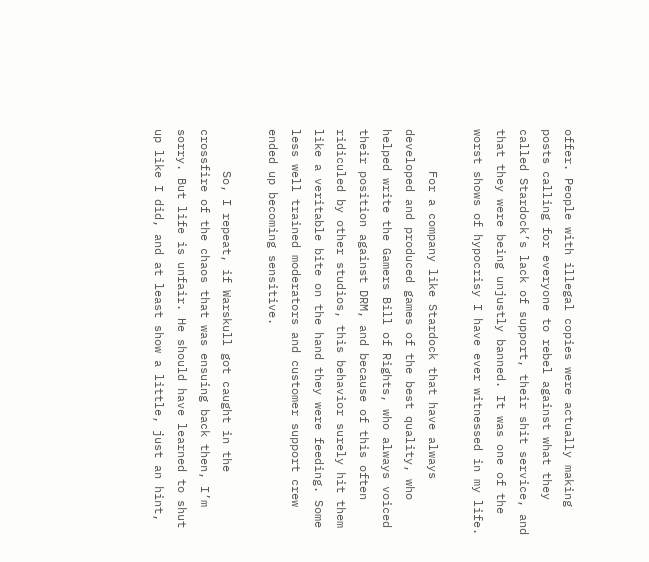offer. People with illegal copies were actually making posts calling for everyone to rebel against what they called Stardock’s lack of support, their shit service, and that they were being unjustly banned. It was one of the worst shows of hypocrisy I have ever witnessed in my life.

      For a company like Stardock that have always developed and produced games of the best quality, who helped write the Gamers Bill of Rights, who always voiced their position against DRM, and because of this often ridiculed by other studios, this behavior surely hit them like a veritable bite on the hand they were feeding. Some less well trained moderators and customer support crew ended up becoming sensitive.

      So, I repeat, if Warskull got caught in the crossfire of the chaos that was ensuing back then, I’m sorry. But life is unfair. He should have learned to shut up like I did, and at least show a little, just an hint,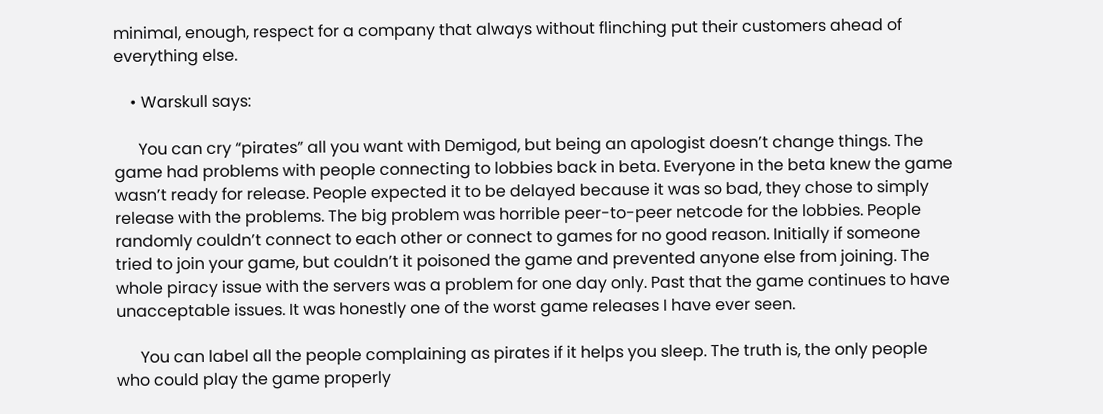minimal, enough, respect for a company that always without flinching put their customers ahead of everything else.

    • Warskull says:

      You can cry “pirates” all you want with Demigod, but being an apologist doesn’t change things. The game had problems with people connecting to lobbies back in beta. Everyone in the beta knew the game wasn’t ready for release. People expected it to be delayed because it was so bad, they chose to simply release with the problems. The big problem was horrible peer-to-peer netcode for the lobbies. People randomly couldn’t connect to each other or connect to games for no good reason. Initially if someone tried to join your game, but couldn’t it poisoned the game and prevented anyone else from joining. The whole piracy issue with the servers was a problem for one day only. Past that the game continues to have unacceptable issues. It was honestly one of the worst game releases I have ever seen.

      You can label all the people complaining as pirates if it helps you sleep. The truth is, the only people who could play the game properly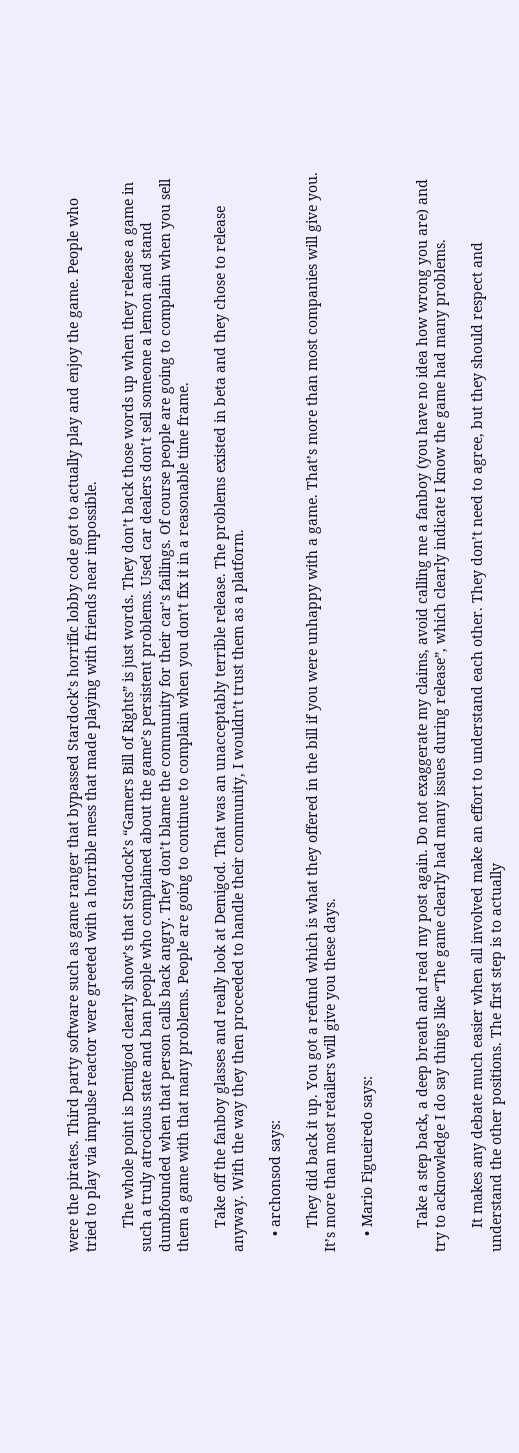were the pirates. Third party software such as game ranger that bypassed Stardock’s horrific lobby code got to actually play and enjoy the game. People who tried to play via impulse reactor were greeted with a horrible mess that made playing with friends near impossible.

      The whole point is Demigod clearly show’s that Stardock’s “Gamers Bill of Rights” is just words. They don’t back those words up when they release a game in such a truly atrocious state and ban people who complained about the game’s persistent problems. Used car dealers don’t sell someone a lemon and stand dumbfounded when that person calls back angry. They don’t blame the community for their car’s failings. Of course people are going to complain when you sell them a game with that many problems. People are going to continue to complain when you don’t fix it in a reasonable time frame.

      Take off the fanboy glasses and really look at Demigod. That was an unacceptably terrible release. The problems existed in beta and they chose to release anyway. With the way they then proceeded to handle their community, I wouldn’t trust them as a platform.

    • archonsod says:

      They did back it up. You got a refund which is what they offered in the bill if you were unhappy with a game. That’s more than most companies will give you. It’s more than most retailers will give you these days.

    • Mario Figueiredo says:


      Take a step back, a deep breath and read my post again. Do not exaggerate my claims, avoid calling me a fanboy (you have no idea how wrong you are) and try to acknowledge I do say things like “The game clearly had many issues during release”, which clearly indicate I know the game had many problems.

      It makes any debate much easier when all involved make an effort to understand each other. They don’t need to agree, but they should respect and understand the other positions. The first step is to actually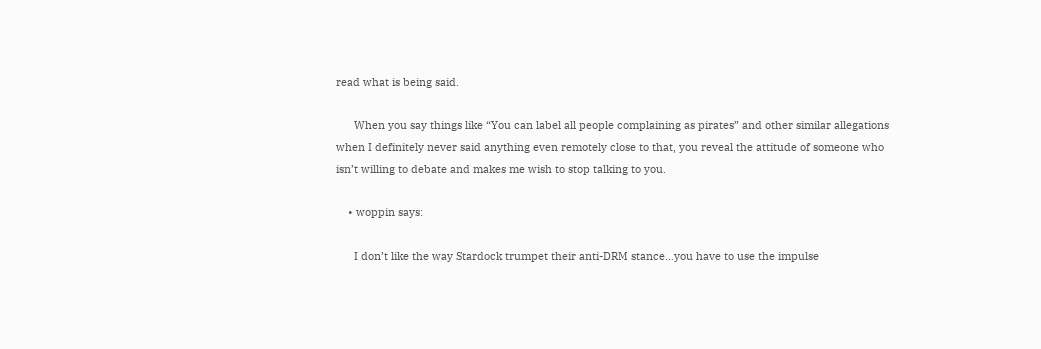read what is being said.

      When you say things like “You can label all people complaining as pirates” and other similar allegations when I definitely never said anything even remotely close to that, you reveal the attitude of someone who isn’t willing to debate and makes me wish to stop talking to you.

    • woppin says:

      I don’t like the way Stardock trumpet their anti-DRM stance…you have to use the impulse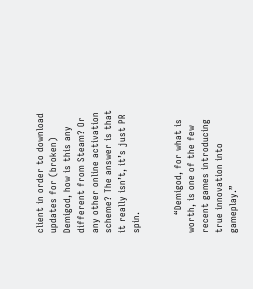client in order to download updates for (broken) Demigod, how is this any different from Steam? Or any other online activation scheme? The answer is that it really isn’t, it’s just PR spin.


      “Demigod, for what is worth, is one of the few recent games introducing true innovation into gameplay.”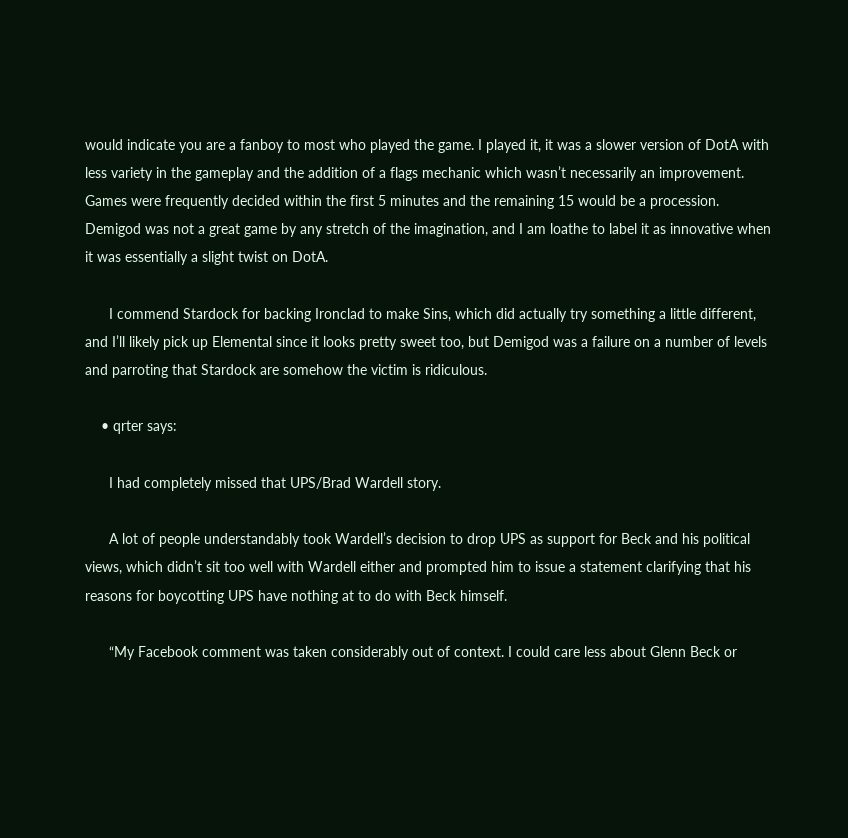would indicate you are a fanboy to most who played the game. I played it, it was a slower version of DotA with less variety in the gameplay and the addition of a flags mechanic which wasn’t necessarily an improvement. Games were frequently decided within the first 5 minutes and the remaining 15 would be a procession. Demigod was not a great game by any stretch of the imagination, and I am loathe to label it as innovative when it was essentially a slight twist on DotA.

      I commend Stardock for backing Ironclad to make Sins, which did actually try something a little different, and I’ll likely pick up Elemental since it looks pretty sweet too, but Demigod was a failure on a number of levels and parroting that Stardock are somehow the victim is ridiculous.

    • qrter says:

      I had completely missed that UPS/Brad Wardell story.

      A lot of people understandably took Wardell’s decision to drop UPS as support for Beck and his political views, which didn’t sit too well with Wardell either and prompted him to issue a statement clarifying that his reasons for boycotting UPS have nothing at to do with Beck himself.

      “My Facebook comment was taken considerably out of context. I could care less about Glenn Beck or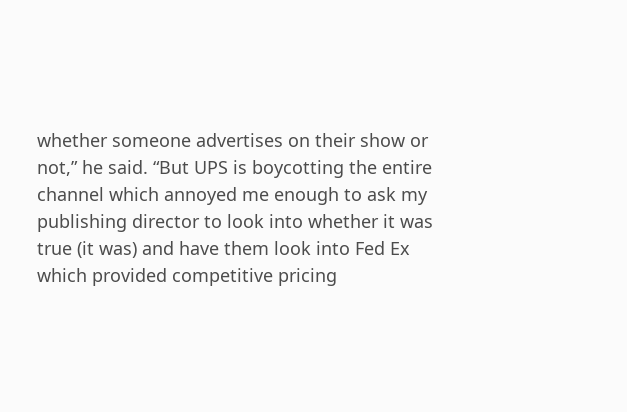whether someone advertises on their show or not,” he said. “But UPS is boycotting the entire channel which annoyed me enough to ask my publishing director to look into whether it was true (it was) and have them look into Fed Ex which provided competitive pricing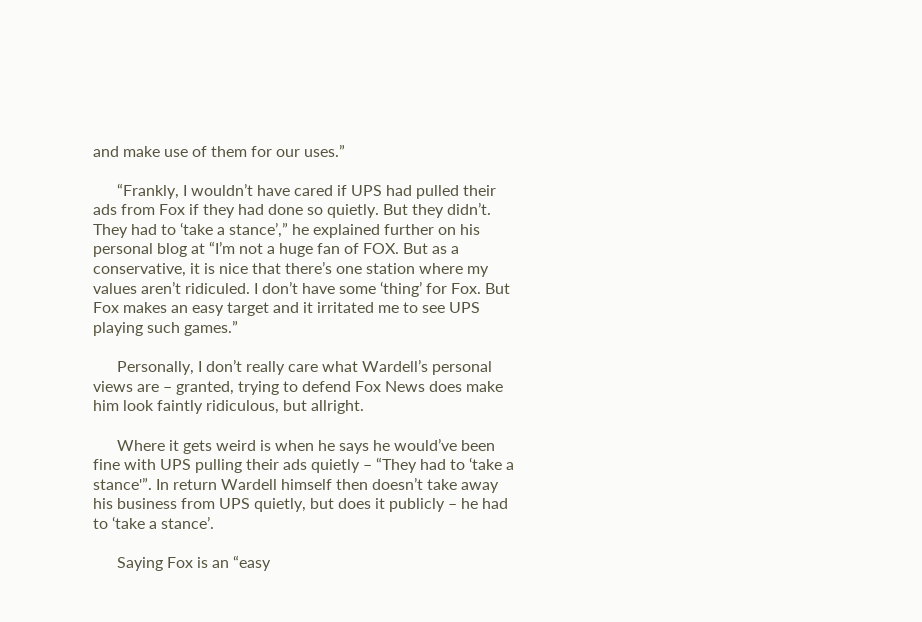and make use of them for our uses.”

      “Frankly, I wouldn’t have cared if UPS had pulled their ads from Fox if they had done so quietly. But they didn’t. They had to ‘take a stance’,” he explained further on his personal blog at “I’m not a huge fan of FOX. But as a conservative, it is nice that there’s one station where my values aren’t ridiculed. I don’t have some ‘thing’ for Fox. But Fox makes an easy target and it irritated me to see UPS playing such games.”

      Personally, I don’t really care what Wardell’s personal views are – granted, trying to defend Fox News does make him look faintly ridiculous, but allright.

      Where it gets weird is when he says he would’ve been fine with UPS pulling their ads quietly – “They had to ‘take a stance'”. In return Wardell himself then doesn’t take away his business from UPS quietly, but does it publicly – he had to ‘take a stance’.

      Saying Fox is an “easy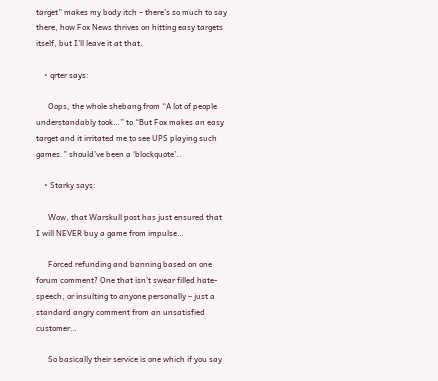target” makes my body itch – there’s so much to say there, how Fox News thrives on hitting easy targets itself, but I’ll leave it at that.

    • qrter says:

      Oops, the whole shebang from “A lot of people understandably took…” to “But Fox makes an easy target and it irritated me to see UPS playing such games.” should’ve been a ‘blockquote’..

    • Starky says:

      Wow, that Warskull post has just ensured that I will NEVER buy a game from impulse…

      Forced refunding and banning based on one forum comment? One that isn’t swear filled hate-speech, or insulting to anyone personally – just a standard angry comment from an unsatisfied customer…

      So basically their service is one which if you say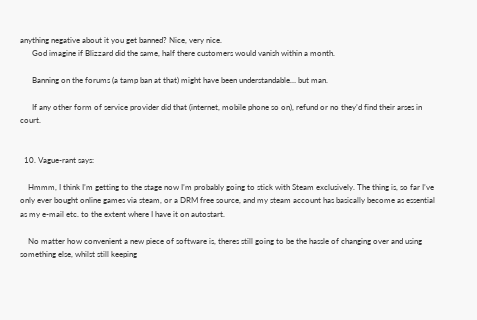anything negative about it you get banned? Nice, very nice.
      God imagine if Blizzard did the same, half there customers would vanish within a month.

      Banning on the forums (a tamp ban at that) might have been understandable… but man.

      If any other form of service provider did that (internet, mobile phone so on), refund or no they’d find their arses in court.


  10. Vague-rant says:

    Hmmm, I think I’m getting to the stage now I’m probably going to stick with Steam exclusively. The thing is, so far I’ve only ever bought online games via steam, or a DRM free source, and my steam account has basically become as essential as my e-mail etc. to the extent where I have it on autostart.

    No matter how convenient a new piece of software is, theres still going to be the hassle of changing over and using something else, whilst still keeping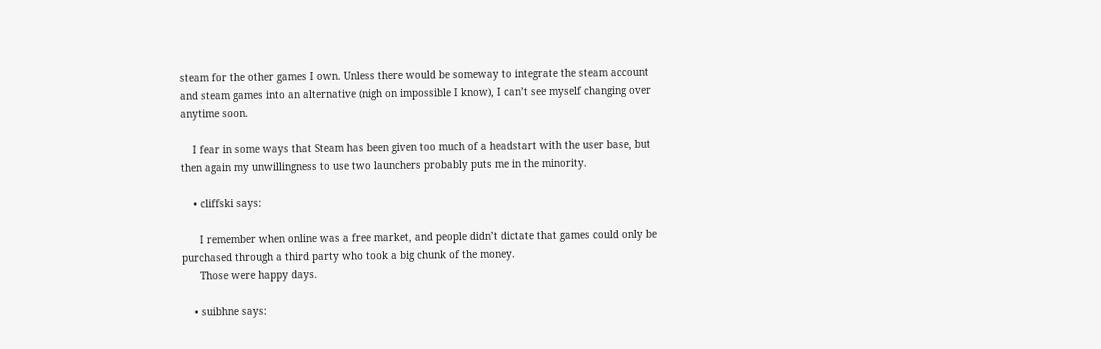steam for the other games I own. Unless there would be someway to integrate the steam account and steam games into an alternative (nigh on impossible I know), I can’t see myself changing over anytime soon.

    I fear in some ways that Steam has been given too much of a headstart with the user base, but then again my unwillingness to use two launchers probably puts me in the minority.

    • cliffski says:

      I remember when online was a free market, and people didn’t dictate that games could only be purchased through a third party who took a big chunk of the money.
      Those were happy days.

    • suibhne says: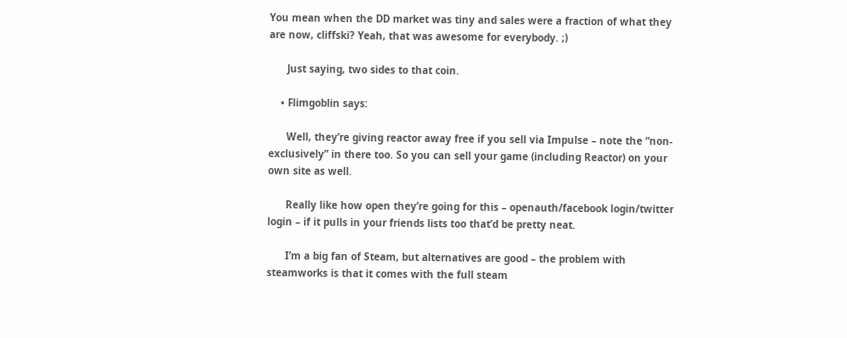You mean when the DD market was tiny and sales were a fraction of what they are now, cliffski? Yeah, that was awesome for everybody. ;)

      Just saying, two sides to that coin.

    • Flimgoblin says:

      Well, they’re giving reactor away free if you sell via Impulse – note the “non-exclusively” in there too. So you can sell your game (including Reactor) on your own site as well.

      Really like how open they’re going for this – openauth/facebook login/twitter login – if it pulls in your friends lists too that’d be pretty neat.

      I’m a big fan of Steam, but alternatives are good – the problem with steamworks is that it comes with the full steam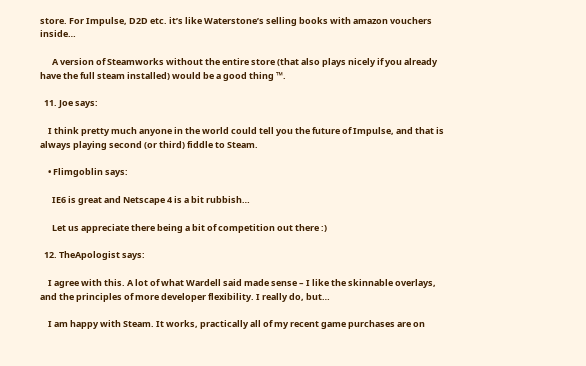store. For Impulse, D2D etc. it’s like Waterstone’s selling books with amazon vouchers inside…

      A version of Steamworks without the entire store (that also plays nicely if you already have the full steam installed) would be a good thing ™.

  11. Joe says:

    I think pretty much anyone in the world could tell you the future of Impulse, and that is always playing second (or third) fiddle to Steam.

    • Flimgoblin says:

      IE6 is great and Netscape 4 is a bit rubbish…

      Let us appreciate there being a bit of competition out there :)

  12. TheApologist says:

    I agree with this. A lot of what Wardell said made sense – I like the skinnable overlays, and the principles of more developer flexibility. I really do, but…

    I am happy with Steam. It works, practically all of my recent game purchases are on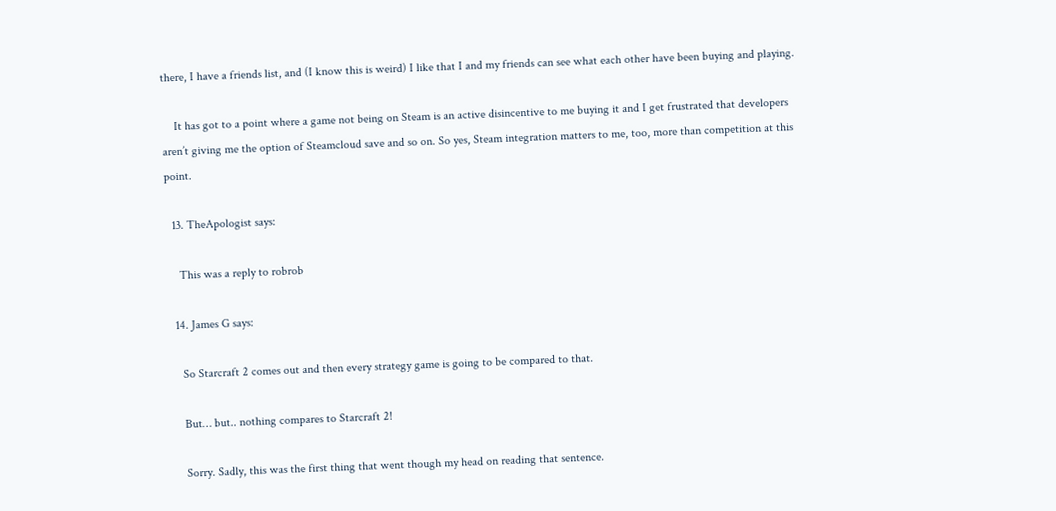there, I have a friends list, and (I know this is weird) I like that I and my friends can see what each other have been buying and playing.

    It has got to a point where a game not being on Steam is an active disincentive to me buying it and I get frustrated that developers aren’t giving me the option of Steamcloud save and so on. So yes, Steam integration matters to me, too, more than competition at this point.

  13. TheApologist says:

    This was a reply to robrob

  14. James G says:

    So Starcraft 2 comes out and then every strategy game is going to be compared to that.

    But… but.. nothing compares to Starcraft 2!

    Sorry. Sadly, this was the first thing that went though my head on reading that sentence.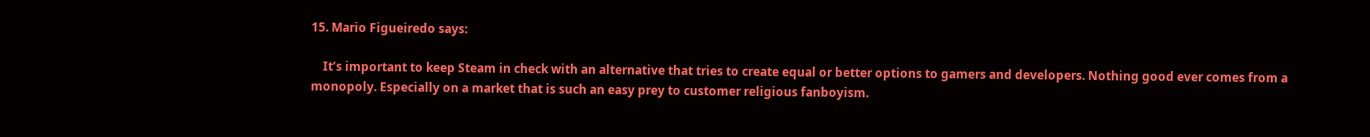15. Mario Figueiredo says:

    It’s important to keep Steam in check with an alternative that tries to create equal or better options to gamers and developers. Nothing good ever comes from a monopoly. Especially on a market that is such an easy prey to customer religious fanboyism.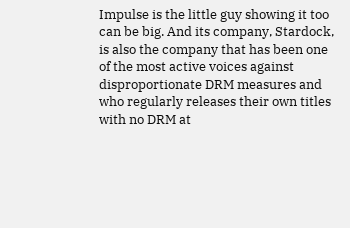Impulse is the little guy showing it too can be big. And its company, Stardock, is also the company that has been one of the most active voices against disproportionate DRM measures and who regularly releases their own titles with no DRM at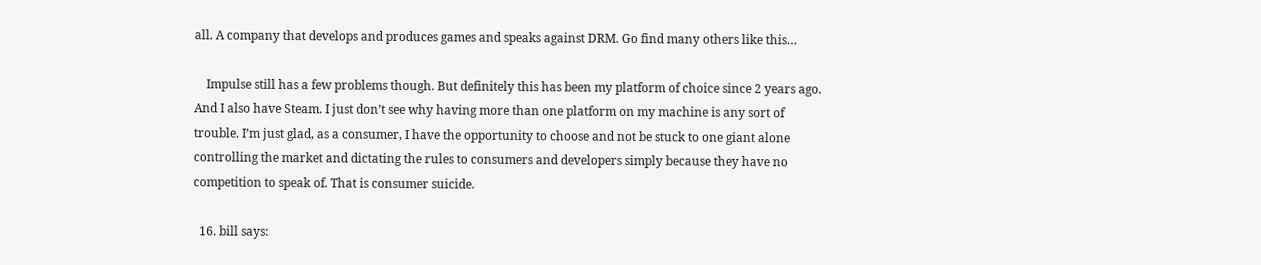all. A company that develops and produces games and speaks against DRM. Go find many others like this…

    Impulse still has a few problems though. But definitely this has been my platform of choice since 2 years ago. And I also have Steam. I just don’t see why having more than one platform on my machine is any sort of trouble. I’m just glad, as a consumer, I have the opportunity to choose and not be stuck to one giant alone controlling the market and dictating the rules to consumers and developers simply because they have no competition to speak of. That is consumer suicide.

  16. bill says: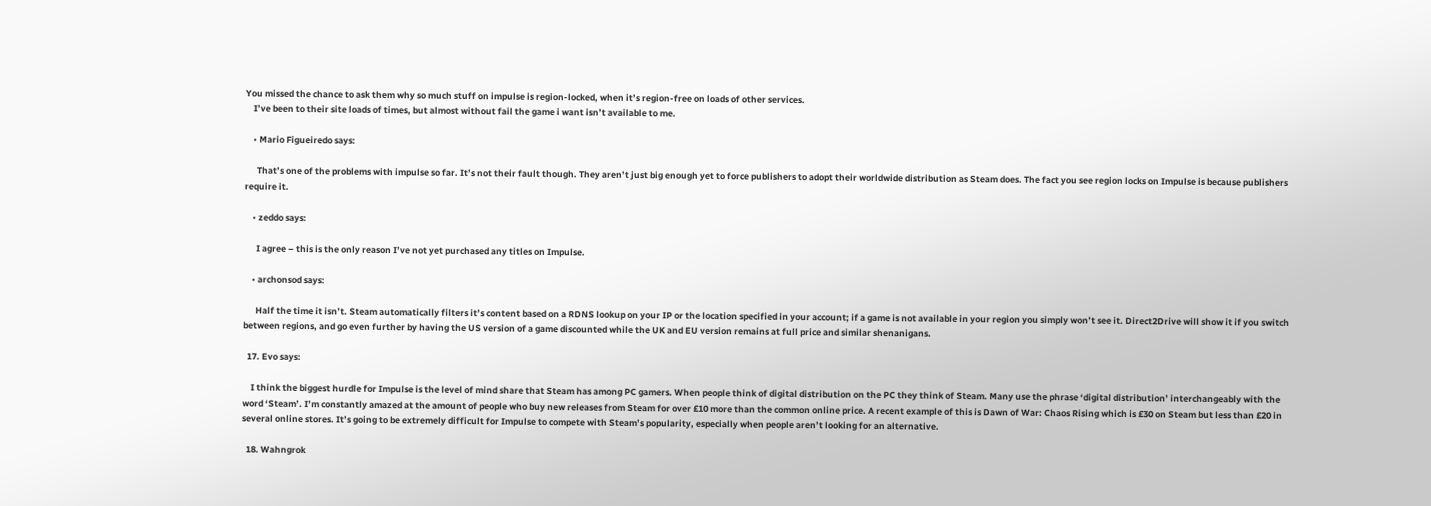You missed the chance to ask them why so much stuff on impulse is region-locked, when it’s region-free on loads of other services.
    I’ve been to their site loads of times, but almost without fail the game i want isn’t available to me.

    • Mario Figueiredo says:

      That’s one of the problems with impulse so far. It’s not their fault though. They aren’t just big enough yet to force publishers to adopt their worldwide distribution as Steam does. The fact you see region locks on Impulse is because publishers require it.

    • zeddo says:

      I agree – this is the only reason I’ve not yet purchased any titles on Impulse.

    • archonsod says:

      Half the time it isn’t. Steam automatically filters it’s content based on a RDNS lookup on your IP or the location specified in your account; if a game is not available in your region you simply won’t see it. Direct2Drive will show it if you switch between regions, and go even further by having the US version of a game discounted while the UK and EU version remains at full price and similar shenanigans.

  17. Evo says:

    I think the biggest hurdle for Impulse is the level of mind share that Steam has among PC gamers. When people think of digital distribution on the PC they think of Steam. Many use the phrase ‘digital distribution’ interchangeably with the word ‘Steam’. I’m constantly amazed at the amount of people who buy new releases from Steam for over £10 more than the common online price. A recent example of this is Dawn of War: Chaos Rising which is £30 on Steam but less than £20 in several online stores. It’s going to be extremely difficult for Impulse to compete with Steam’s popularity, especially when people aren’t looking for an alternative.

  18. Wahngrok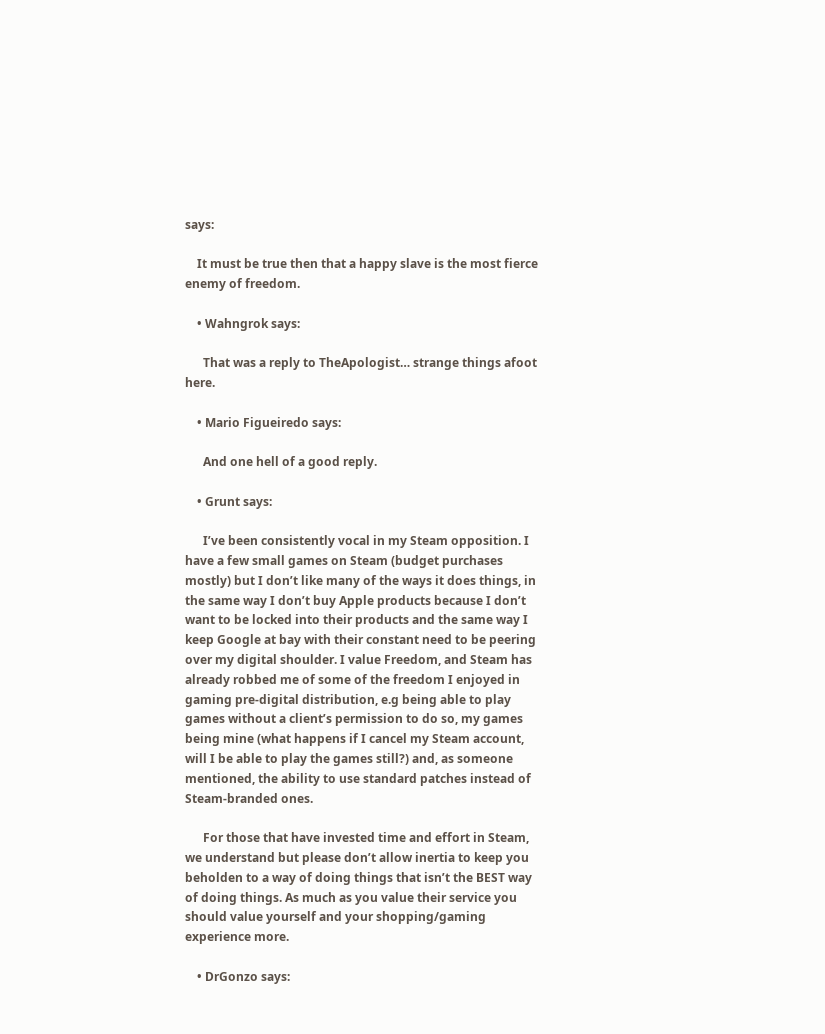says:

    It must be true then that a happy slave is the most fierce enemy of freedom.

    • Wahngrok says:

      That was a reply to TheApologist… strange things afoot here.

    • Mario Figueiredo says:

      And one hell of a good reply.

    • Grunt says:

      I’ve been consistently vocal in my Steam opposition. I have a few small games on Steam (budget purchases mostly) but I don’t like many of the ways it does things, in the same way I don’t buy Apple products because I don’t want to be locked into their products and the same way I keep Google at bay with their constant need to be peering over my digital shoulder. I value Freedom, and Steam has already robbed me of some of the freedom I enjoyed in gaming pre-digital distribution, e.g being able to play games without a client’s permission to do so, my games being mine (what happens if I cancel my Steam account, will I be able to play the games still?) and, as someone mentioned, the ability to use standard patches instead of Steam-branded ones.

      For those that have invested time and effort in Steam, we understand but please don’t allow inertia to keep you beholden to a way of doing things that isn’t the BEST way of doing things. As much as you value their service you should value yourself and your shopping/gaming experience more.

    • DrGonzo says: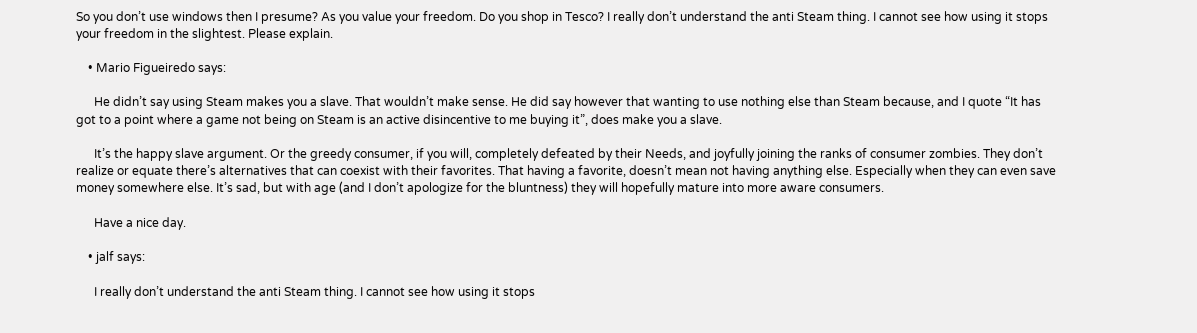So you don’t use windows then I presume? As you value your freedom. Do you shop in Tesco? I really don’t understand the anti Steam thing. I cannot see how using it stops your freedom in the slightest. Please explain.

    • Mario Figueiredo says:

      He didn’t say using Steam makes you a slave. That wouldn’t make sense. He did say however that wanting to use nothing else than Steam because, and I quote “It has got to a point where a game not being on Steam is an active disincentive to me buying it”, does make you a slave.

      It’s the happy slave argument. Or the greedy consumer, if you will, completely defeated by their Needs, and joyfully joining the ranks of consumer zombies. They don’t realize or equate there’s alternatives that can coexist with their favorites. That having a favorite, doesn’t mean not having anything else. Especially when they can even save money somewhere else. It’s sad, but with age (and I don’t apologize for the bluntness) they will hopefully mature into more aware consumers.

      Have a nice day.

    • jalf says:

      I really don’t understand the anti Steam thing. I cannot see how using it stops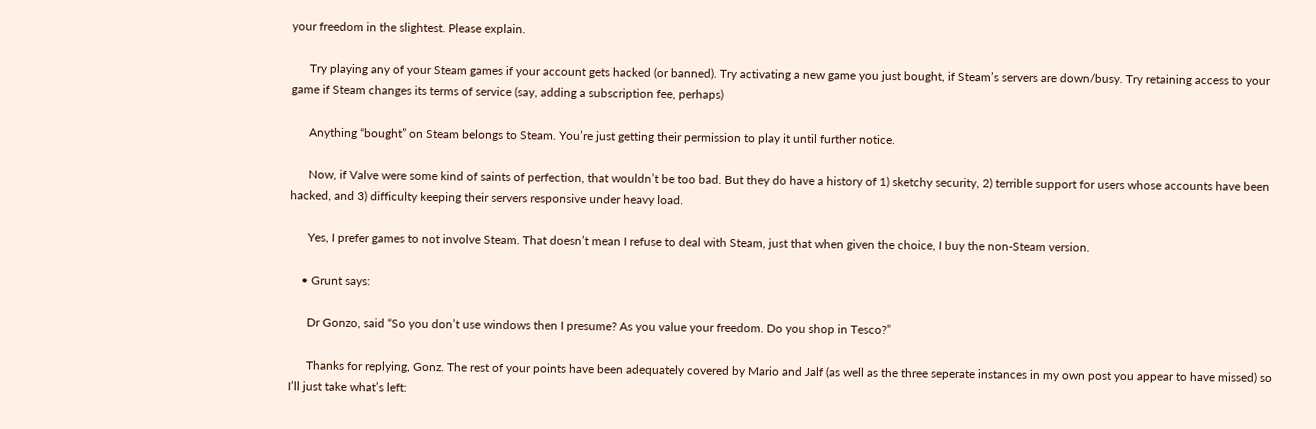your freedom in the slightest. Please explain.

      Try playing any of your Steam games if your account gets hacked (or banned). Try activating a new game you just bought, if Steam’s servers are down/busy. Try retaining access to your game if Steam changes its terms of service (say, adding a subscription fee, perhaps)

      Anything “bought” on Steam belongs to Steam. You’re just getting their permission to play it until further notice.

      Now, if Valve were some kind of saints of perfection, that wouldn’t be too bad. But they do have a history of 1) sketchy security, 2) terrible support for users whose accounts have been hacked, and 3) difficulty keeping their servers responsive under heavy load.

      Yes, I prefer games to not involve Steam. That doesn’t mean I refuse to deal with Steam, just that when given the choice, I buy the non-Steam version.

    • Grunt says:

      Dr Gonzo, said “So you don’t use windows then I presume? As you value your freedom. Do you shop in Tesco?”

      Thanks for replying, Gonz. The rest of your points have been adequately covered by Mario and Jalf (as well as the three seperate instances in my own post you appear to have missed) so I’ll just take what’s left: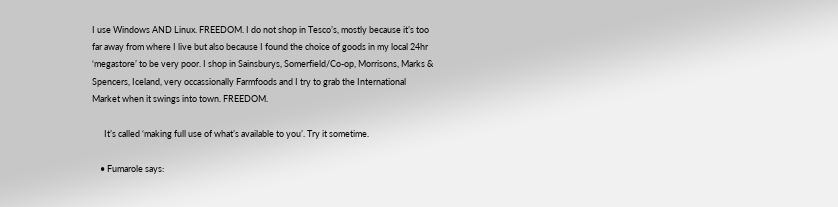I use Windows AND Linux. FREEDOM. I do not shop in Tesco’s, mostly because it’s too far away from where I live but also because I found the choice of goods in my local 24hr ‘megastore’ to be very poor. I shop in Sainsburys, Somerfield/Co-op, Morrisons, Marks & Spencers, Iceland, very occassionally Farmfoods and I try to grab the International Market when it swings into town. FREEDOM.

      It’s called ‘making full use of what’s available to you’. Try it sometime.

    • Fumarole says: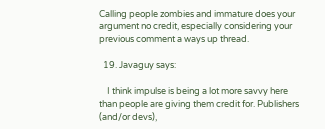Calling people zombies and immature does your argument no credit, especially considering your previous comment a ways up thread.

  19. Javaguy says:

    I think impulse is being a lot more savvy here than people are giving them credit for. Publishers (and/or devs),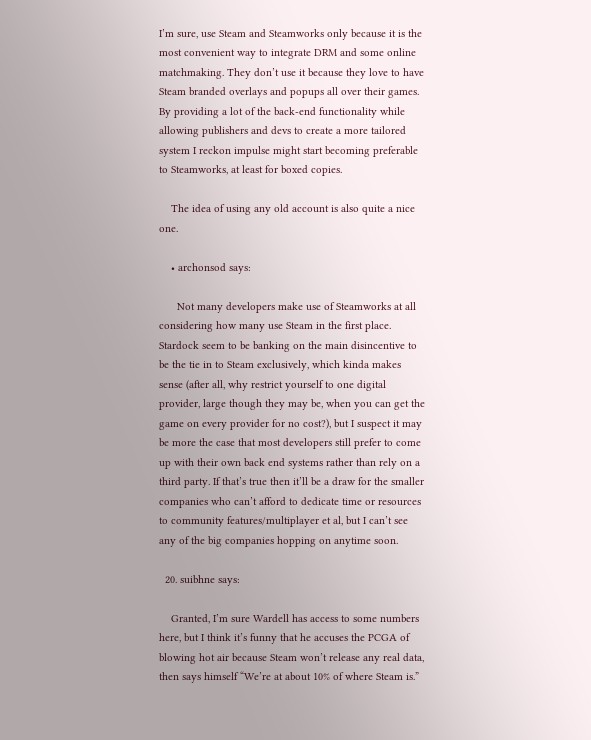I’m sure, use Steam and Steamworks only because it is the most convenient way to integrate DRM and some online matchmaking. They don’t use it because they love to have Steam branded overlays and popups all over their games. By providing a lot of the back-end functionality while allowing publishers and devs to create a more tailored system I reckon impulse might start becoming preferable to Steamworks, at least for boxed copies.

    The idea of using any old account is also quite a nice one.

    • archonsod says:

      Not many developers make use of Steamworks at all considering how many use Steam in the first place. Stardock seem to be banking on the main disincentive to be the tie in to Steam exclusively, which kinda makes sense (after all, why restrict yourself to one digital provider, large though they may be, when you can get the game on every provider for no cost?), but I suspect it may be more the case that most developers still prefer to come up with their own back end systems rather than rely on a third party. If that’s true then it’ll be a draw for the smaller companies who can’t afford to dedicate time or resources to community features/multiplayer et al, but I can’t see any of the big companies hopping on anytime soon.

  20. suibhne says:

    Granted, I’m sure Wardell has access to some numbers here, but I think it’s funny that he accuses the PCGA of blowing hot air because Steam won’t release any real data, then says himself “We’re at about 10% of where Steam is.”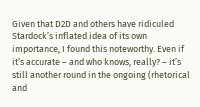Given that D2D and others have ridiculed Stardock’s inflated idea of its own importance, I found this noteworthy. Even if it’s accurate – and who knows, really? – it’s still another round in the ongoing (rhetorical and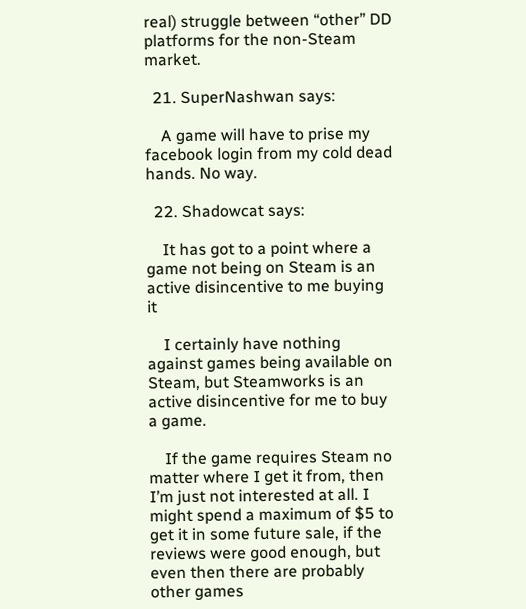real) struggle between “other” DD platforms for the non-Steam market.

  21. SuperNashwan says:

    A game will have to prise my facebook login from my cold dead hands. No way.

  22. Shadowcat says:

    It has got to a point where a game not being on Steam is an active disincentive to me buying it

    I certainly have nothing against games being available on Steam, but Steamworks is an active disincentive for me to buy a game.

    If the game requires Steam no matter where I get it from, then I’m just not interested at all. I might spend a maximum of $5 to get it in some future sale, if the reviews were good enough, but even then there are probably other games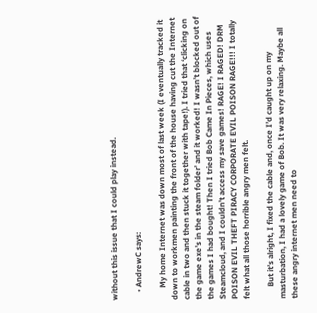without this issue that I could play instead.

    • AndrewC says:

      My home Internet was down most of last week (I eventually tracked it down to workmen painting the front of the house having cut the Internet cable in two and then stuck it together with tape!). I tried that ‘clicking on the game exe’s in the steam folder’ and it worked! I wasn’t blocked out of the games I had bought! Then I tried Bob Came In Pieces, which uses Steamcloud, and I couldn’t access my save games! RAGE! I RAGED! DRM POISON EVIL THEFT PIRACY CORPORATE EVIL POISON RAGE!!! I totally felt what all those horrible angry men felt.

      But it’s alright, I fixed the cable and, once I’d caught up on my masturbation, I had a lovely game of Bob. It was very relaxing. Maybe all these angry internet men need to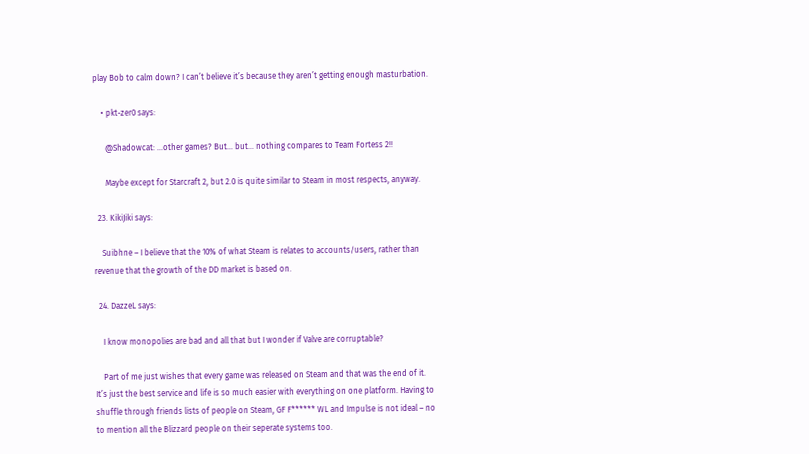play Bob to calm down? I can’t believe it’s because they aren’t getting enough masturbation.

    • pkt-zer0 says:

      @Shadowcat: …other games? But… but… nothing compares to Team Fortess 2!!

      Maybe except for Starcraft 2, but 2.0 is quite similar to Steam in most respects, anyway.

  23. KikiJiki says:

    Suibhne – I believe that the 10% of what Steam is relates to accounts/users, rather than revenue that the growth of the DD market is based on.

  24. DazzeL says:

    I know monopolies are bad and all that but I wonder if Valve are corruptable?

    Part of me just wishes that every game was released on Steam and that was the end of it. It’s just the best service and life is so much easier with everything on one platform. Having to shuffle through friends lists of people on Steam, GF F****** WL and Impulse is not ideal – no to mention all the Blizzard people on their seperate systems too.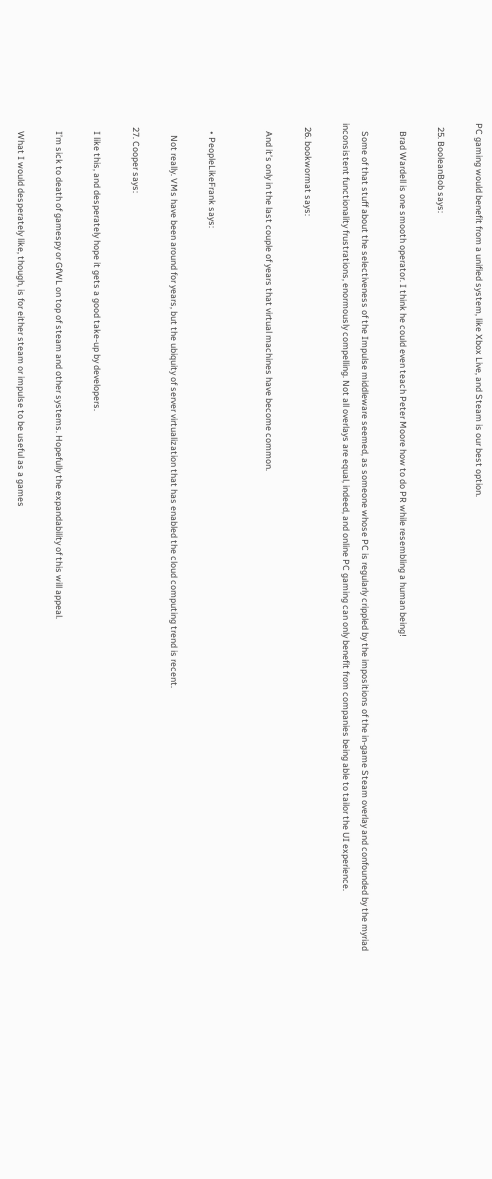PC gaming would benefit from a unified system, like Xbox Live, and Steam is our best option.

  25. BooleanBob says:

    Brad Wardell is one smooth operator. I think he could even teach Peter Moore how to do PR while resembling a human being!

    Some of that stuff about the selectiveness of the Impulse middleware seemed, as someone whose PC is regularly crippled by the impositions of the in-game Steam overlay and confounded by the myriad inconsistent functionality frustrations, enormously compelling. Not all overlays are equal, indeed, and online PC gaming can only benefit from companies being able to tailor the UI experience.

  26. bookwormat says:

    And it’s only in the last couple of years that virtual machines have become common.


    • PeopleLikeFrank says:

      Not really. VMs have been around for years, but the ubiquity of server virtualization that has enabled the cloud computing trend is recent.

  27. Cooper says:

    I like this, and desperately hope it gets a good take-up by developers.

    I’m sick to death of gamespy or GfWL on top of steam and other systems. Hopefully the expandability of this will appeal.

    What I would desperately like, though, is for either steam or impulse to be useful as a games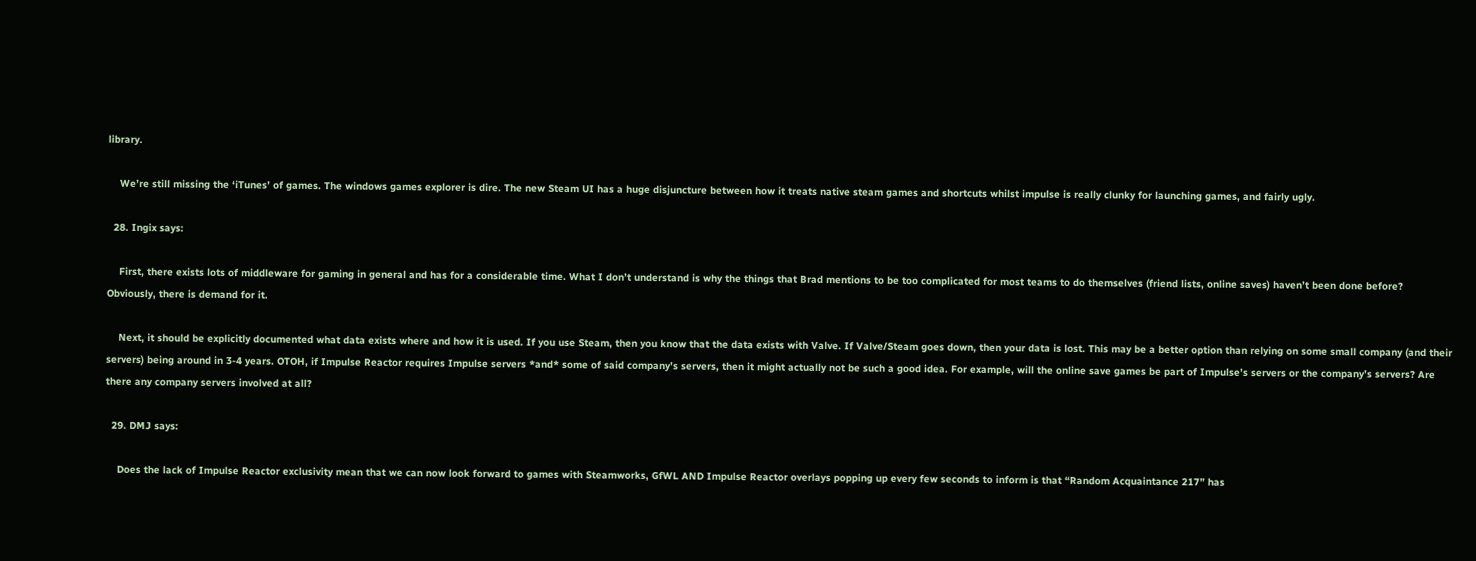library.

    We’re still missing the ‘iTunes’ of games. The windows games explorer is dire. The new Steam UI has a huge disjuncture between how it treats native steam games and shortcuts whilst impulse is really clunky for launching games, and fairly ugly.

  28. Ingix says:

    First, there exists lots of middleware for gaming in general and has for a considerable time. What I don’t understand is why the things that Brad mentions to be too complicated for most teams to do themselves (friend lists, online saves) haven’t been done before? Obviously, there is demand for it.

    Next, it should be explicitly documented what data exists where and how it is used. If you use Steam, then you know that the data exists with Valve. If Valve/Steam goes down, then your data is lost. This may be a better option than relying on some small company (and their servers) being around in 3-4 years. OTOH, if Impulse Reactor requires Impulse servers *and* some of said company’s servers, then it might actually not be such a good idea. For example, will the online save games be part of Impulse’s servers or the company’s servers? Are there any company servers involved at all?

  29. DMJ says:

    Does the lack of Impulse Reactor exclusivity mean that we can now look forward to games with Steamworks, GfWL AND Impulse Reactor overlays popping up every few seconds to inform is that “Random Acquaintance 217” has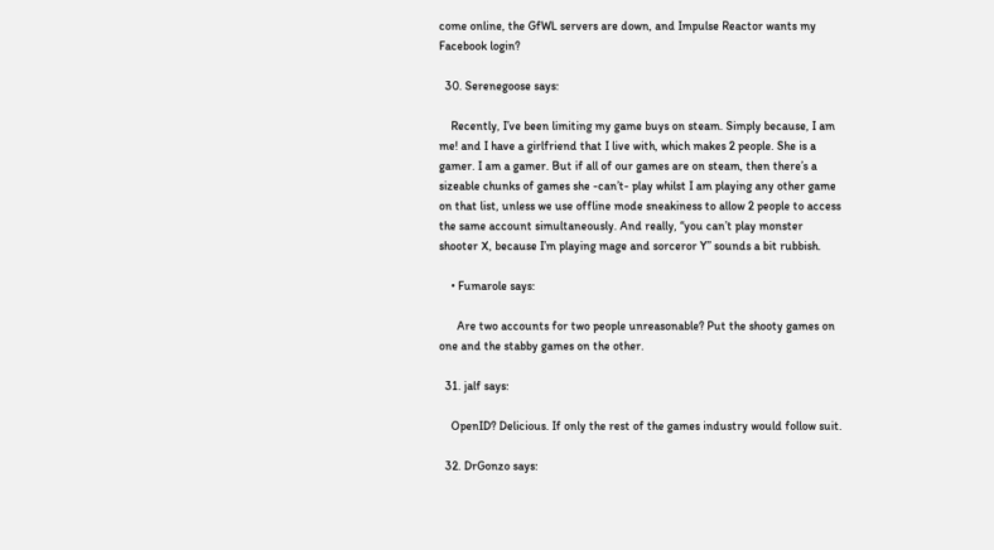come online, the GfWL servers are down, and Impulse Reactor wants my Facebook login?

  30. Serenegoose says:

    Recently, I’ve been limiting my game buys on steam. Simply because, I am me! and I have a girlfriend that I live with, which makes 2 people. She is a gamer. I am a gamer. But if all of our games are on steam, then there’s a sizeable chunks of games she -can’t- play whilst I am playing any other game on that list, unless we use offline mode sneakiness to allow 2 people to access the same account simultaneously. And really, “you can’t play monster shooter X, because I’m playing mage and sorceror Y” sounds a bit rubbish.

    • Fumarole says:

      Are two accounts for two people unreasonable? Put the shooty games on one and the stabby games on the other.

  31. jalf says:

    OpenID? Delicious. If only the rest of the games industry would follow suit.

  32. DrGonzo says: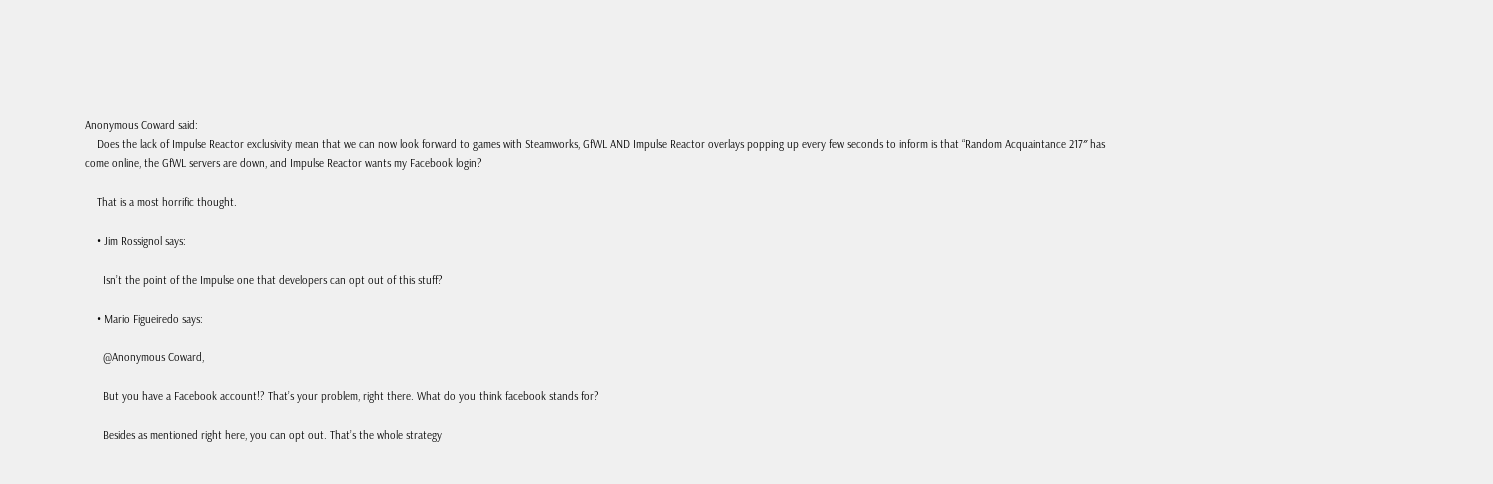Anonymous Coward said:
    Does the lack of Impulse Reactor exclusivity mean that we can now look forward to games with Steamworks, GfWL AND Impulse Reactor overlays popping up every few seconds to inform is that “Random Acquaintance 217″ has come online, the GfWL servers are down, and Impulse Reactor wants my Facebook login?

    That is a most horrific thought.

    • Jim Rossignol says:

      Isn’t the point of the Impulse one that developers can opt out of this stuff?

    • Mario Figueiredo says:

      @Anonymous Coward,

      But you have a Facebook account!? That’s your problem, right there. What do you think facebook stands for?

      Besides as mentioned right here, you can opt out. That’s the whole strategy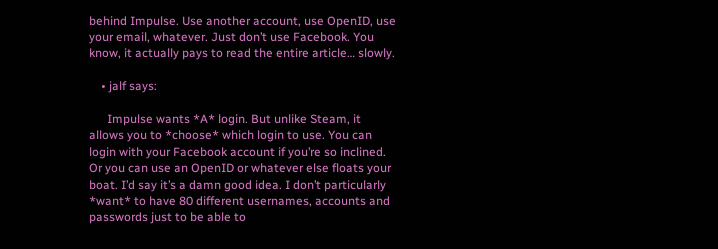behind Impulse. Use another account, use OpenID, use your email, whatever. Just don’t use Facebook. You know, it actually pays to read the entire article… slowly.

    • jalf says:

      Impulse wants *A* login. But unlike Steam, it allows you to *choose* which login to use. You can login with your Facebook account if you’re so inclined. Or you can use an OpenID or whatever else floats your boat. I’d say it’s a damn good idea. I don’t particularly *want* to have 80 different usernames, accounts and passwords just to be able to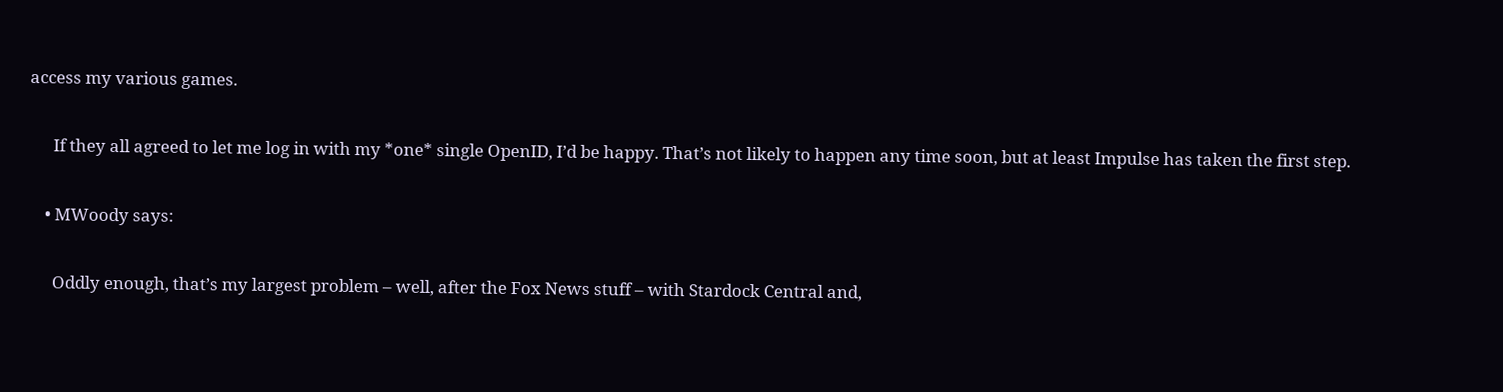access my various games.

      If they all agreed to let me log in with my *one* single OpenID, I’d be happy. That’s not likely to happen any time soon, but at least Impulse has taken the first step.

    • MWoody says:

      Oddly enough, that’s my largest problem – well, after the Fox News stuff – with Stardock Central and,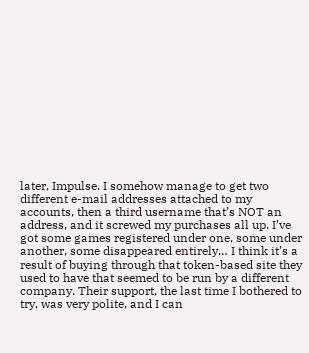later, Impulse. I somehow manage to get two different e-mail addresses attached to my accounts, then a third username that’s NOT an address, and it screwed my purchases all up. I’ve got some games registered under one, some under another, some disappeared entirely… I think it’s a result of buying through that token-based site they used to have that seemed to be run by a different company. Their support, the last time I bothered to try, was very polite, and I can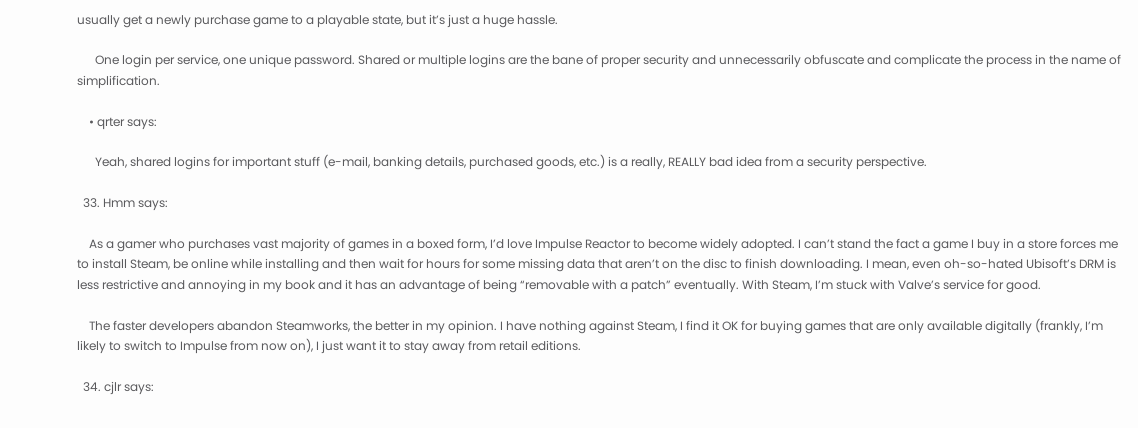usually get a newly purchase game to a playable state, but it’s just a huge hassle.

      One login per service, one unique password. Shared or multiple logins are the bane of proper security and unnecessarily obfuscate and complicate the process in the name of simplification.

    • qrter says:

      Yeah, shared logins for important stuff (e-mail, banking details, purchased goods, etc.) is a really, REALLY bad idea from a security perspective.

  33. Hmm says:

    As a gamer who purchases vast majority of games in a boxed form, I’d love Impulse Reactor to become widely adopted. I can’t stand the fact a game I buy in a store forces me to install Steam, be online while installing and then wait for hours for some missing data that aren’t on the disc to finish downloading. I mean, even oh-so-hated Ubisoft’s DRM is less restrictive and annoying in my book and it has an advantage of being “removable with a patch” eventually. With Steam, I’m stuck with Valve’s service for good.

    The faster developers abandon Steamworks, the better in my opinion. I have nothing against Steam, I find it OK for buying games that are only available digitally (frankly, I’m likely to switch to Impulse from now on), I just want it to stay away from retail editions.

  34. cjlr says: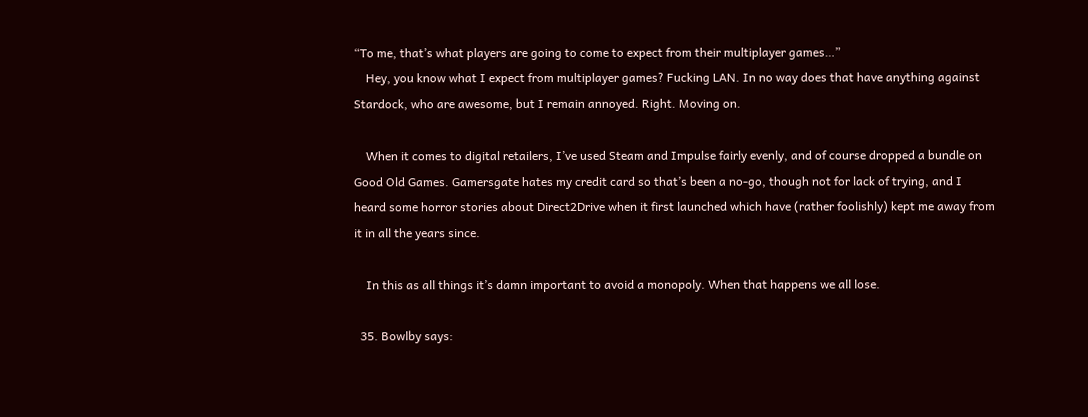“To me, that’s what players are going to come to expect from their multiplayer games…”
    Hey, you know what I expect from multiplayer games? Fucking LAN. In no way does that have anything against Stardock, who are awesome, but I remain annoyed. Right. Moving on.

    When it comes to digital retailers, I’ve used Steam and Impulse fairly evenly, and of course dropped a bundle on Good Old Games. Gamersgate hates my credit card so that’s been a no-go, though not for lack of trying, and I heard some horror stories about Direct2Drive when it first launched which have (rather foolishly) kept me away from it in all the years since.

    In this as all things it’s damn important to avoid a monopoly. When that happens we all lose.

  35. Bowlby says: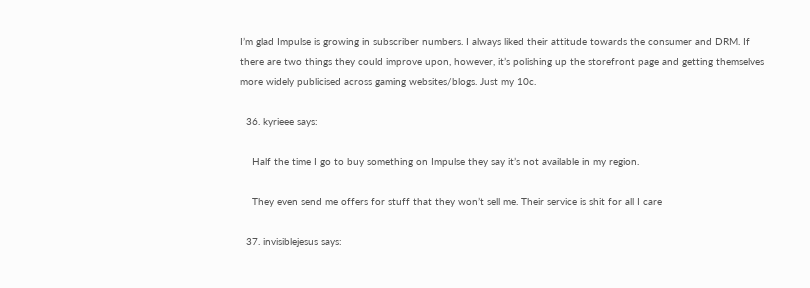I’m glad Impulse is growing in subscriber numbers. I always liked their attitude towards the consumer and DRM. If there are two things they could improve upon, however, it’s polishing up the storefront page and getting themselves more widely publicised across gaming websites/blogs. Just my 10c.

  36. kyrieee says:

    Half the time I go to buy something on Impulse they say it’s not available in my region.

    They even send me offers for stuff that they won’t sell me. Their service is shit for all I care

  37. invisiblejesus says: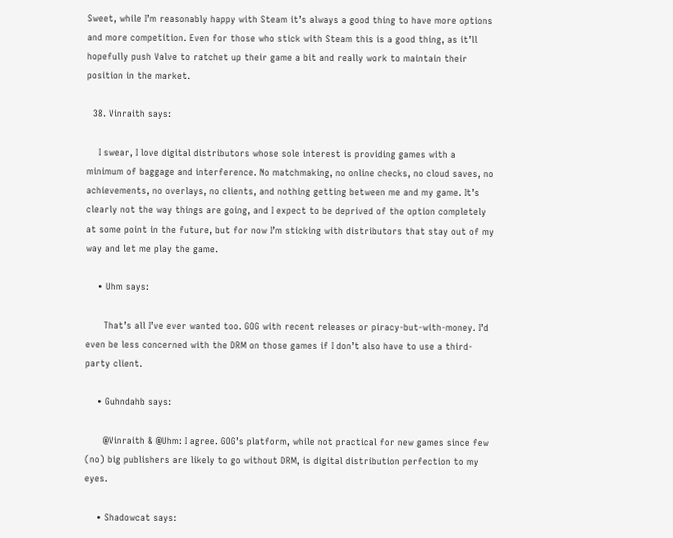Sweet, while I’m reasonably happy with Steam it’s always a good thing to have more options and more competition. Even for those who stick with Steam this is a good thing, as it’ll hopefully push Valve to ratchet up their game a bit and really work to maintain their position in the market.

  38. Vinraith says:

    I swear, I love digital distributors whose sole interest is providing games with a minimum of baggage and interference. No matchmaking, no online checks, no cloud saves, no achievements, no overlays, no clients, and nothing getting between me and my game. It’s clearly not the way things are going, and I expect to be deprived of the option completely at some point in the future, but for now I’m sticking with distributors that stay out of my way and let me play the game.

    • Uhm says:

      That’s all I’ve ever wanted too. GOG with recent releases or piracy-but-with-money. I’d even be less concerned with the DRM on those games if I don’t also have to use a third-party client.

    • Guhndahb says:

      @Vinraith & @Uhm: I agree. GOG’s platform, while not practical for new games since few (no) big publishers are likely to go without DRM, is digital distribution perfection to my eyes.

    • Shadowcat says: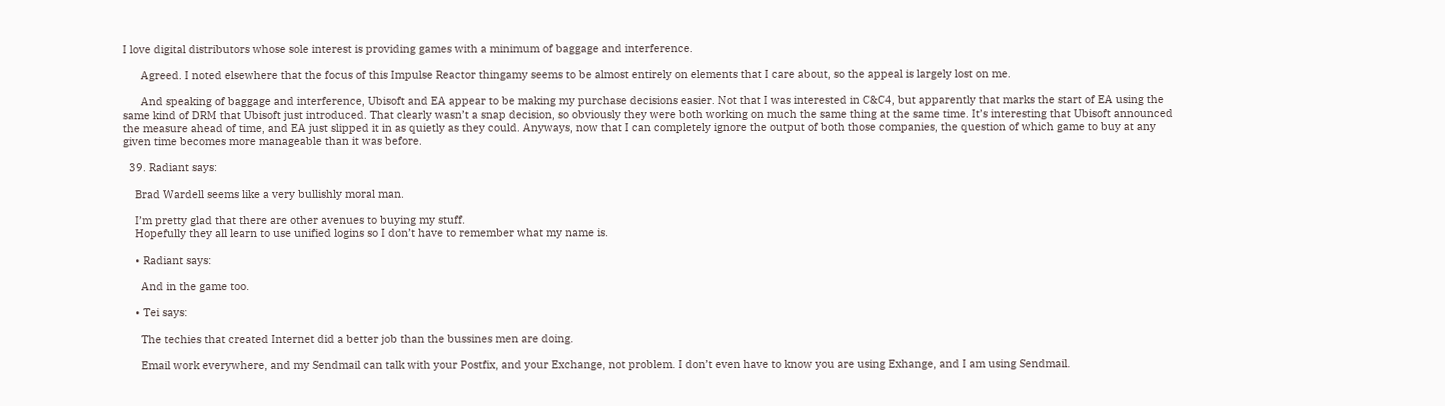I love digital distributors whose sole interest is providing games with a minimum of baggage and interference.

      Agreed. I noted elsewhere that the focus of this Impulse Reactor thingamy seems to be almost entirely on elements that I care about, so the appeal is largely lost on me.

      And speaking of baggage and interference, Ubisoft and EA appear to be making my purchase decisions easier. Not that I was interested in C&C4, but apparently that marks the start of EA using the same kind of DRM that Ubisoft just introduced. That clearly wasn’t a snap decision, so obviously they were both working on much the same thing at the same time. It’s interesting that Ubisoft announced the measure ahead of time, and EA just slipped it in as quietly as they could. Anyways, now that I can completely ignore the output of both those companies, the question of which game to buy at any given time becomes more manageable than it was before.

  39. Radiant says:

    Brad Wardell seems like a very bullishly moral man.

    I’m pretty glad that there are other avenues to buying my stuff.
    Hopefully they all learn to use unified logins so I don’t have to remember what my name is.

    • Radiant says:

      And in the game too.

    • Tei says:

      The techies that created Internet did a better job than the bussines men are doing.

      Email work everywhere, and my Sendmail can talk with your Postfix, and your Exchange, not problem. I don’t even have to know you are using Exhange, and I am using Sendmail.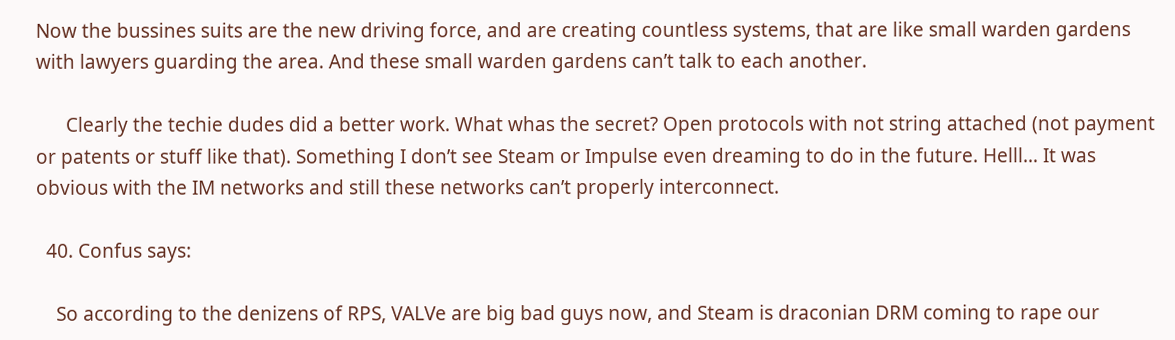Now the bussines suits are the new driving force, and are creating countless systems, that are like small warden gardens with lawyers guarding the area. And these small warden gardens can’t talk to each another.

      Clearly the techie dudes did a better work. What whas the secret? Open protocols with not string attached (not payment or patents or stuff like that). Something I don’t see Steam or Impulse even dreaming to do in the future. Helll… It was obvious with the IM networks and still these networks can’t properly interconnect.

  40. Confus says:

    So according to the denizens of RPS, VALVe are big bad guys now, and Steam is draconian DRM coming to rape our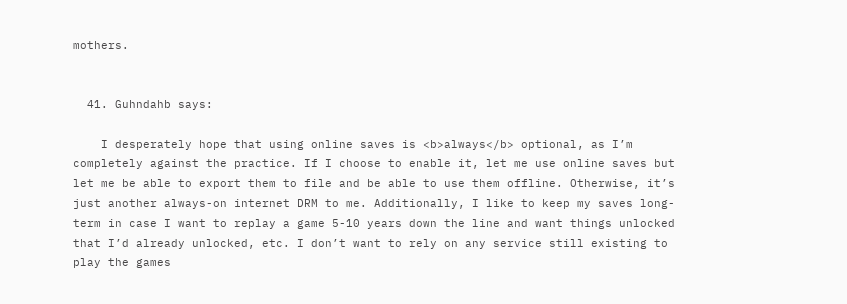mothers.


  41. Guhndahb says:

    I desperately hope that using online saves is <b>always</b> optional, as I’m completely against the practice. If I choose to enable it, let me use online saves but let me be able to export them to file and be able to use them offline. Otherwise, it’s just another always-on internet DRM to me. Additionally, I like to keep my saves long-term in case I want to replay a game 5-10 years down the line and want things unlocked that I’d already unlocked, etc. I don’t want to rely on any service still existing to play the games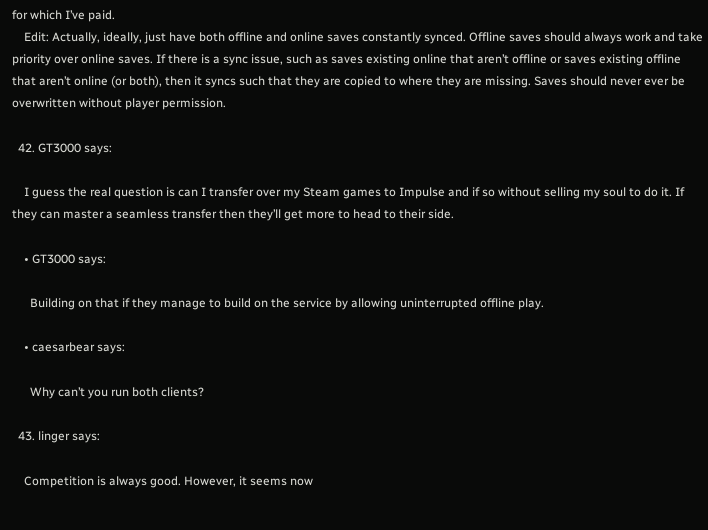for which I’ve paid.
    Edit: Actually, ideally, just have both offline and online saves constantly synced. Offline saves should always work and take priority over online saves. If there is a sync issue, such as saves existing online that aren’t offline or saves existing offline that aren’t online (or both), then it syncs such that they are copied to where they are missing. Saves should never ever be overwritten without player permission.

  42. GT3000 says:

    I guess the real question is can I transfer over my Steam games to Impulse and if so without selling my soul to do it. If they can master a seamless transfer then they’ll get more to head to their side.

    • GT3000 says:

      Building on that if they manage to build on the service by allowing uninterrupted offline play.

    • caesarbear says:

      Why can’t you run both clients?

  43. linger says:

    Competition is always good. However, it seems now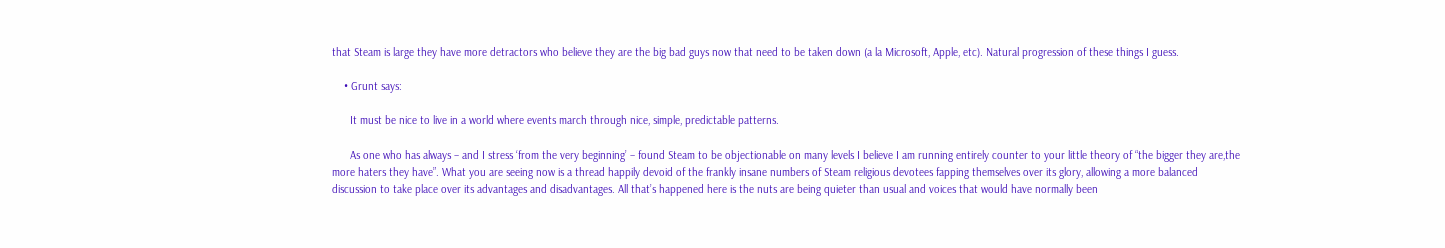that Steam is large they have more detractors who believe they are the big bad guys now that need to be taken down (a la Microsoft, Apple, etc). Natural progression of these things I guess.

    • Grunt says:

      It must be nice to live in a world where events march through nice, simple, predictable patterns.

      As one who has always – and I stress ‘from the very beginning’ – found Steam to be objectionable on many levels I believe I am running entirely counter to your little theory of “the bigger they are,the more haters they have”. What you are seeing now is a thread happily devoid of the frankly insane numbers of Steam religious devotees fapping themselves over its glory, allowing a more balanced discussion to take place over its advantages and disadvantages. All that’s happened here is the nuts are being quieter than usual and voices that would have normally been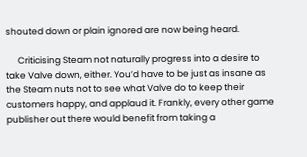shouted down or plain ignored are now being heard.

      Criticising Steam not naturally progress into a desire to take Valve down, either. You’d have to be just as insane as the Steam nuts not to see what Valve do to keep their customers happy, and applaud it. Frankly, every other game publisher out there would benefit from taking a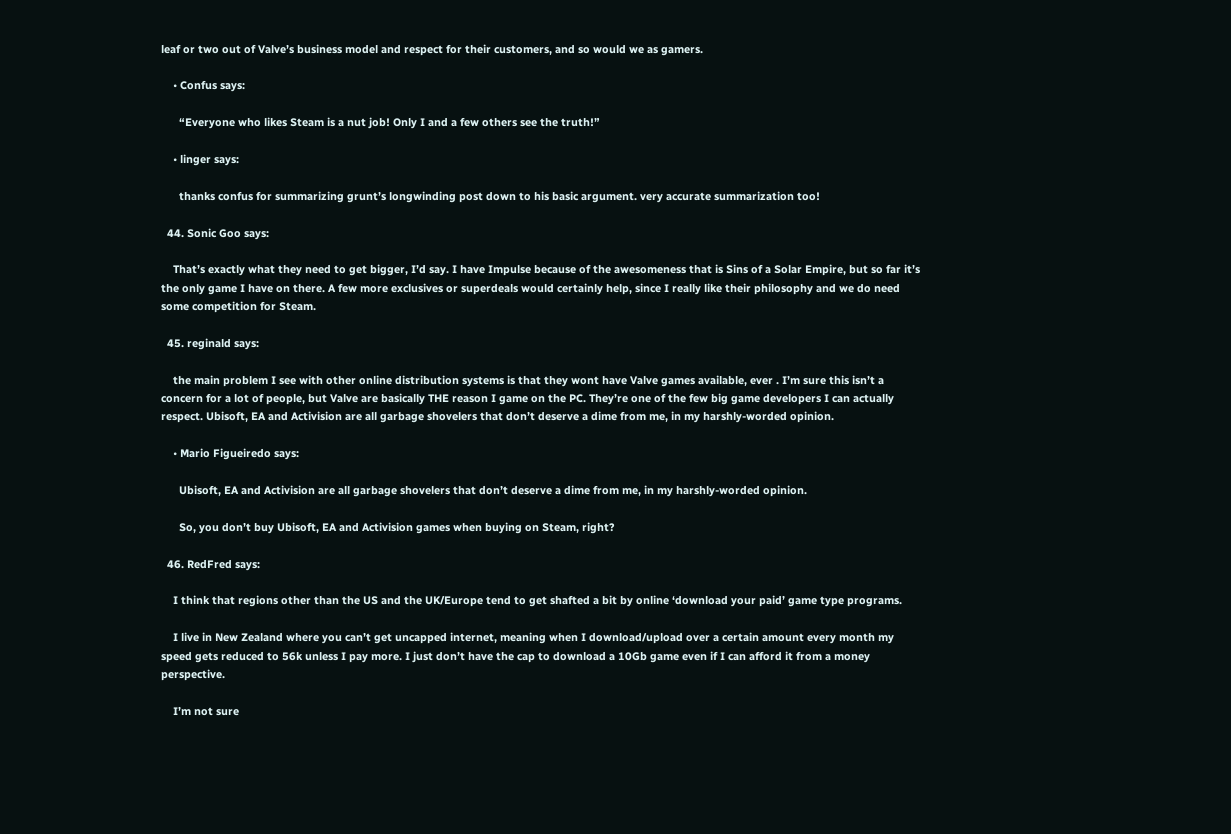leaf or two out of Valve’s business model and respect for their customers, and so would we as gamers.

    • Confus says:

      “Everyone who likes Steam is a nut job! Only I and a few others see the truth!”

    • linger says:

      thanks confus for summarizing grunt’s longwinding post down to his basic argument. very accurate summarization too!

  44. Sonic Goo says:

    That’s exactly what they need to get bigger, I’d say. I have Impulse because of the awesomeness that is Sins of a Solar Empire, but so far it’s the only game I have on there. A few more exclusives or superdeals would certainly help, since I really like their philosophy and we do need some competition for Steam.

  45. reginald says:

    the main problem I see with other online distribution systems is that they wont have Valve games available, ever . I’m sure this isn’t a concern for a lot of people, but Valve are basically THE reason I game on the PC. They’re one of the few big game developers I can actually respect. Ubisoft, EA and Activision are all garbage shovelers that don’t deserve a dime from me, in my harshly-worded opinion.

    • Mario Figueiredo says:

      Ubisoft, EA and Activision are all garbage shovelers that don’t deserve a dime from me, in my harshly-worded opinion.

      So, you don’t buy Ubisoft, EA and Activision games when buying on Steam, right?

  46. RedFred says:

    I think that regions other than the US and the UK/Europe tend to get shafted a bit by online ‘download your paid’ game type programs.

    I live in New Zealand where you can’t get uncapped internet, meaning when I download/upload over a certain amount every month my speed gets reduced to 56k unless I pay more. I just don’t have the cap to download a 10Gb game even if I can afford it from a money perspective.

    I’m not sure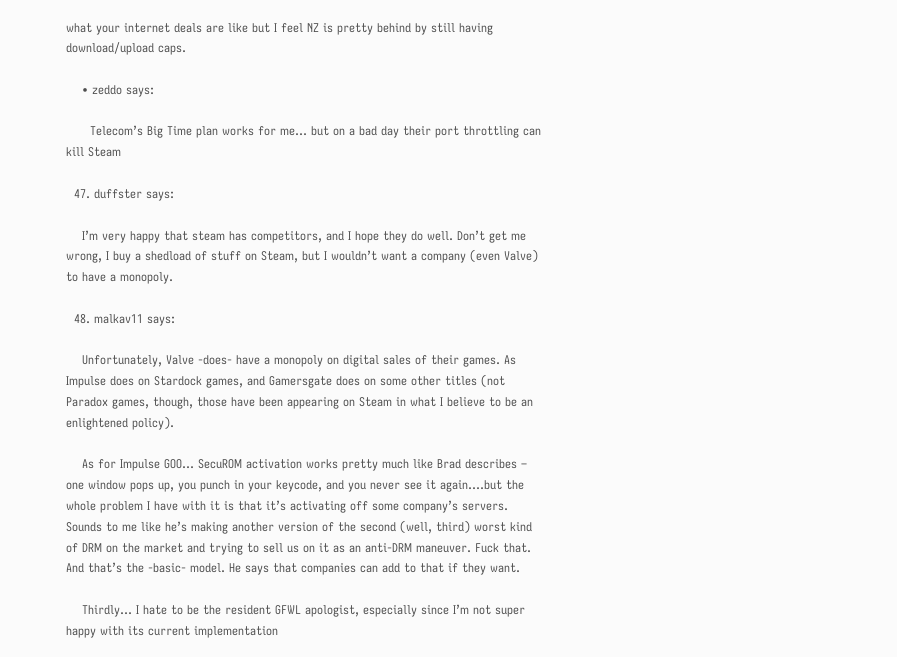what your internet deals are like but I feel NZ is pretty behind by still having download/upload caps.

    • zeddo says:

      Telecom’s Big Time plan works for me… but on a bad day their port throttling can kill Steam

  47. duffster says:

    I’m very happy that steam has competitors, and I hope they do well. Don’t get me wrong, I buy a shedload of stuff on Steam, but I wouldn’t want a company (even Valve) to have a monopoly.

  48. malkav11 says:

    Unfortunately, Valve -does- have a monopoly on digital sales of their games. As Impulse does on Stardock games, and Gamersgate does on some other titles (not Paradox games, though, those have been appearing on Steam in what I believe to be an enlightened policy).

    As for Impulse GOO… SecuROM activation works pretty much like Brad describes – one window pops up, you punch in your keycode, and you never see it again….but the whole problem I have with it is that it’s activating off some company’s servers. Sounds to me like he’s making another version of the second (well, third) worst kind of DRM on the market and trying to sell us on it as an anti-DRM maneuver. Fuck that. And that’s the -basic- model. He says that companies can add to that if they want.

    Thirdly… I hate to be the resident GFWL apologist, especially since I’m not super happy with its current implementation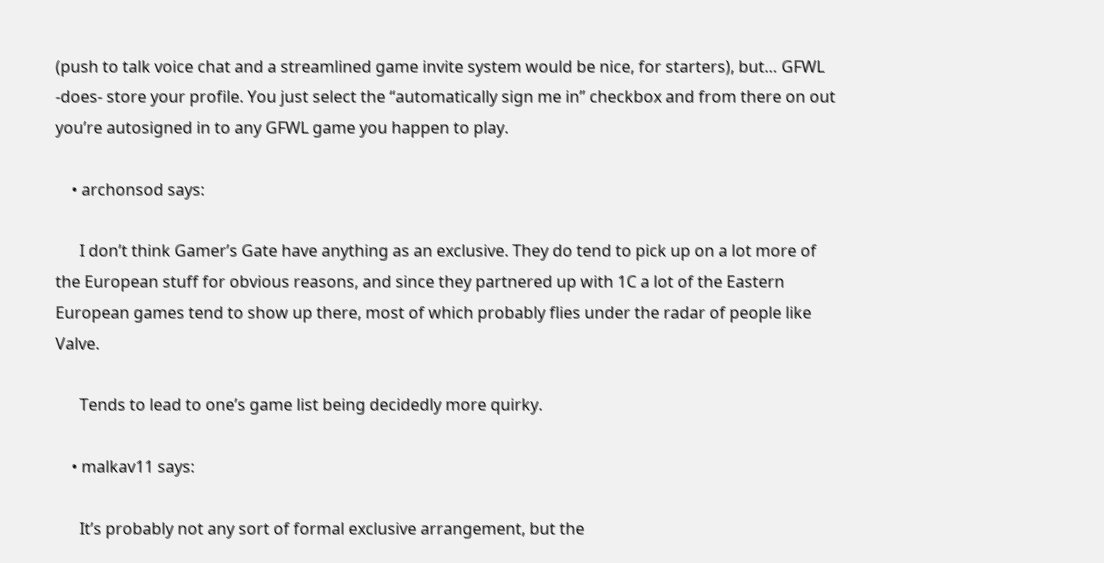(push to talk voice chat and a streamlined game invite system would be nice, for starters), but… GFWL -does- store your profile. You just select the “automatically sign me in” checkbox and from there on out you’re autosigned in to any GFWL game you happen to play.

    • archonsod says:

      I don’t think Gamer’s Gate have anything as an exclusive. They do tend to pick up on a lot more of the European stuff for obvious reasons, and since they partnered up with 1C a lot of the Eastern European games tend to show up there, most of which probably flies under the radar of people like Valve.

      Tends to lead to one’s game list being decidedly more quirky.

    • malkav11 says:

      It’s probably not any sort of formal exclusive arrangement, but the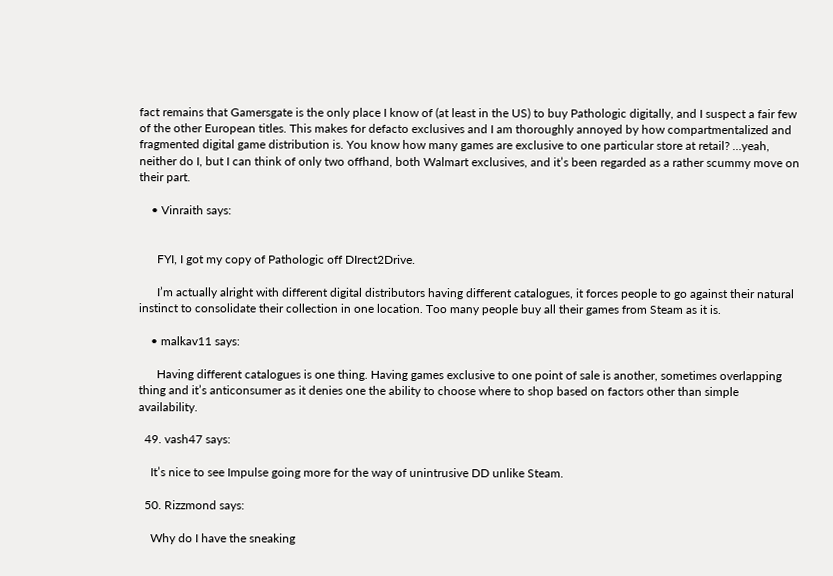fact remains that Gamersgate is the only place I know of (at least in the US) to buy Pathologic digitally, and I suspect a fair few of the other European titles. This makes for defacto exclusives and I am thoroughly annoyed by how compartmentalized and fragmented digital game distribution is. You know how many games are exclusive to one particular store at retail? …yeah, neither do I, but I can think of only two offhand, both Walmart exclusives, and it’s been regarded as a rather scummy move on their part.

    • Vinraith says:


      FYI, I got my copy of Pathologic off DIrect2Drive.

      I’m actually alright with different digital distributors having different catalogues, it forces people to go against their natural instinct to consolidate their collection in one location. Too many people buy all their games from Steam as it is.

    • malkav11 says:

      Having different catalogues is one thing. Having games exclusive to one point of sale is another, sometimes overlapping thing and it’s anticonsumer as it denies one the ability to choose where to shop based on factors other than simple availability.

  49. vash47 says:

    It’s nice to see Impulse going more for the way of unintrusive DD unlike Steam.

  50. Rizzmond says:

    Why do I have the sneaking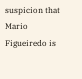suspicion that Mario Figueiredo is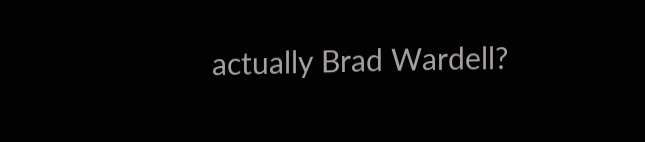actually Brad Wardell?